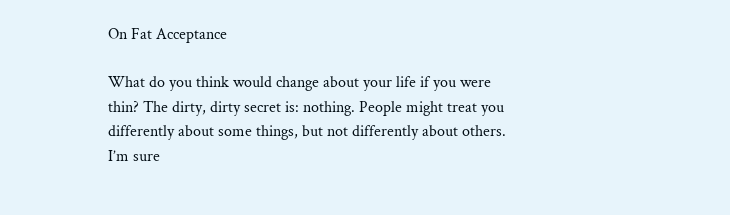On Fat Acceptance

What do you think would change about your life if you were thin? The dirty, dirty secret is: nothing. People might treat you differently about some things, but not differently about others. I’m sure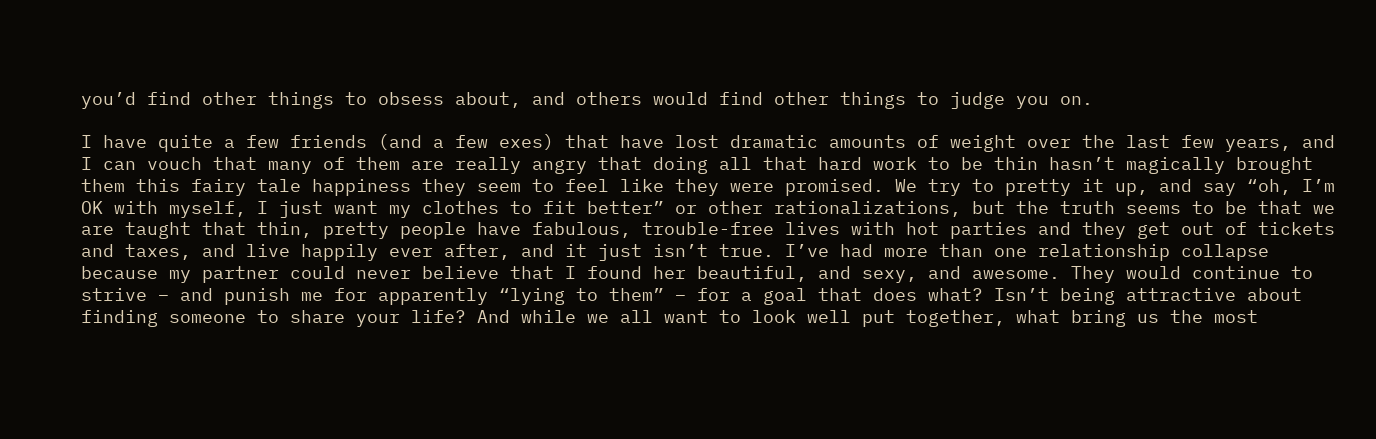you’d find other things to obsess about, and others would find other things to judge you on.

I have quite a few friends (and a few exes) that have lost dramatic amounts of weight over the last few years, and I can vouch that many of them are really angry that doing all that hard work to be thin hasn’t magically brought them this fairy tale happiness they seem to feel like they were promised. We try to pretty it up, and say “oh, I’m OK with myself, I just want my clothes to fit better” or other rationalizations, but the truth seems to be that we are taught that thin, pretty people have fabulous, trouble-free lives with hot parties and they get out of tickets and taxes, and live happily ever after, and it just isn’t true. I’ve had more than one relationship collapse because my partner could never believe that I found her beautiful, and sexy, and awesome. They would continue to strive – and punish me for apparently “lying to them” – for a goal that does what? Isn’t being attractive about finding someone to share your life? And while we all want to look well put together, what bring us the most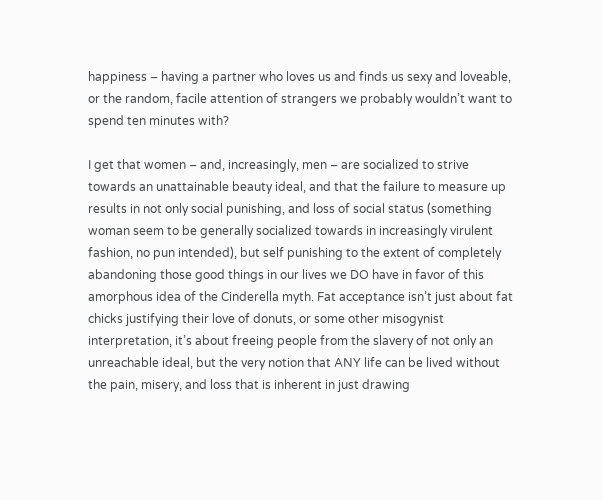happiness – having a partner who loves us and finds us sexy and loveable, or the random, facile attention of strangers we probably wouldn’t want to spend ten minutes with?

I get that women – and, increasingly, men – are socialized to strive towards an unattainable beauty ideal, and that the failure to measure up results in not only social punishing, and loss of social status (something woman seem to be generally socialized towards in increasingly virulent fashion, no pun intended), but self punishing to the extent of completely abandoning those good things in our lives we DO have in favor of this amorphous idea of the Cinderella myth. Fat acceptance isn’t just about fat chicks justifying their love of donuts, or some other misogynist interpretation, it’s about freeing people from the slavery of not only an unreachable ideal, but the very notion that ANY life can be lived without the pain, misery, and loss that is inherent in just drawing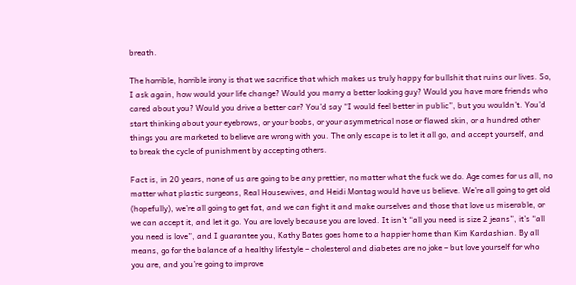breath.

The horrible, horrible irony is that we sacrifice that which makes us truly happy for bullshit that ruins our lives. So, I ask again, how would your life change? Would you marry a better looking guy? Would you have more friends who cared about you? Would you drive a better car? You’d say “I would feel better in public”, but you wouldn’t. You’d start thinking about your eyebrows, or your boobs, or your asymmetrical nose or flawed skin, or a hundred other things you are marketed to believe are wrong with you. The only escape is to let it all go, and accept yourself, and to break the cycle of punishment by accepting others.

Fact is, in 20 years, none of us are going to be any prettier, no matter what the fuck we do. Age comes for us all, no matter what plastic surgeons, Real Housewives, and Heidi Montag would have us believe. We’re all going to get old (hopefully), we’re all going to get fat, and we can fight it and make ourselves and those that love us miserable, or we can accept it, and let it go. You are lovely because you are loved. It isn’t “all you need is size 2 jeans”, it’s “all you need is love”, and I guarantee you, Kathy Bates goes home to a happier home than Kim Kardashian. By all means, go for the balance of a healthy lifestyle – cholesterol and diabetes are no joke – but love yourself for who you are, and you’re going to improve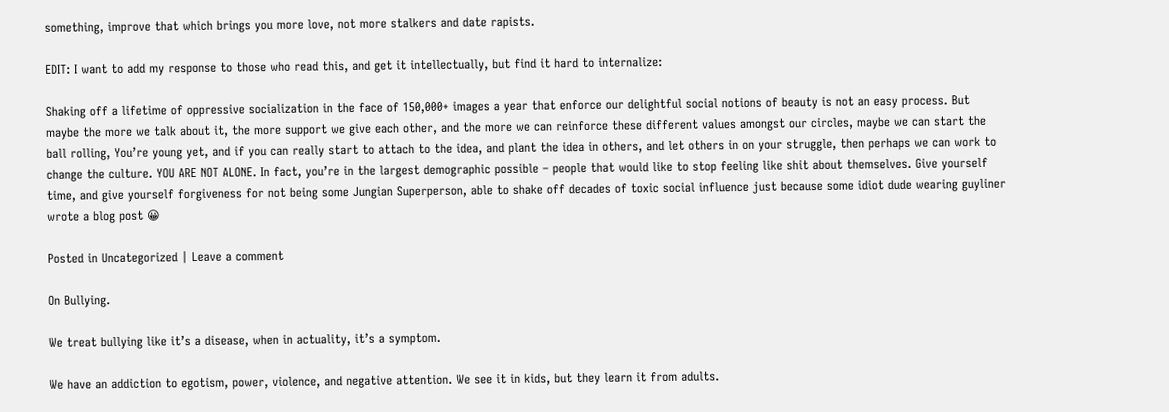something, improve that which brings you more love, not more stalkers and date rapists.

EDIT: I want to add my response to those who read this, and get it intellectually, but find it hard to internalize:

Shaking off a lifetime of oppressive socialization in the face of 150,000+ images a year that enforce our delightful social notions of beauty is not an easy process. But maybe the more we talk about it, the more support we give each other, and the more we can reinforce these different values amongst our circles, maybe we can start the ball rolling, You’re young yet, and if you can really start to attach to the idea, and plant the idea in others, and let others in on your struggle, then perhaps we can work to change the culture. YOU ARE NOT ALONE. In fact, you’re in the largest demographic possible – people that would like to stop feeling like shit about themselves. Give yourself time, and give yourself forgiveness for not being some Jungian Superperson, able to shake off decades of toxic social influence just because some idiot dude wearing guyliner wrote a blog post 😀

Posted in Uncategorized | Leave a comment

On Bullying.

We treat bullying like it’s a disease, when in actuality, it’s a symptom.

We have an addiction to egotism, power, violence, and negative attention. We see it in kids, but they learn it from adults.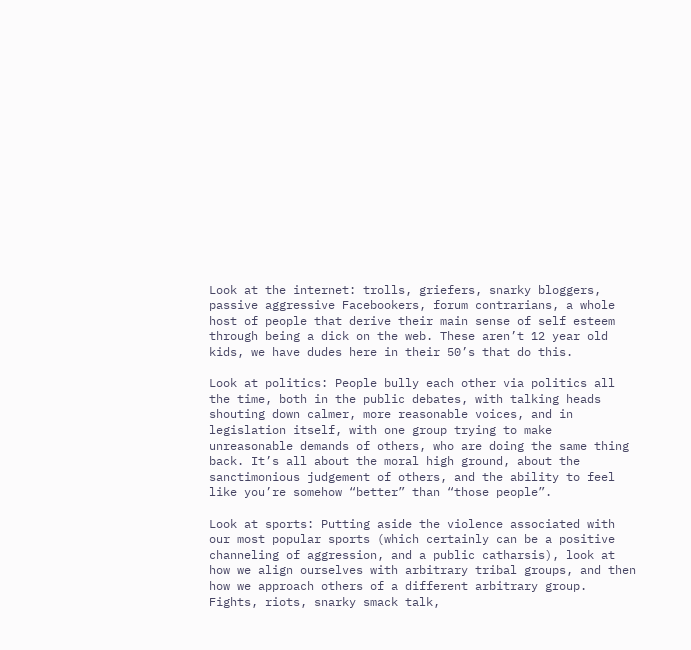Look at the internet: trolls, griefers, snarky bloggers, passive aggressive Facebookers, forum contrarians, a whole host of people that derive their main sense of self esteem through being a dick on the web. These aren’t 12 year old kids, we have dudes here in their 50’s that do this.

Look at politics: People bully each other via politics all the time, both in the public debates, with talking heads shouting down calmer, more reasonable voices, and in legislation itself, with one group trying to make unreasonable demands of others, who are doing the same thing back. It’s all about the moral high ground, about the sanctimonious judgement of others, and the ability to feel like you’re somehow “better” than “those people”.

Look at sports: Putting aside the violence associated with our most popular sports (which certainly can be a positive channeling of aggression, and a public catharsis), look at how we align ourselves with arbitrary tribal groups, and then how we approach others of a different arbitrary group. Fights, riots, snarky smack talk,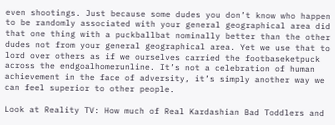even shootings. Just because some dudes you don’t know who happen to be randomly associated with your general geographical area did that one thing with a puckballbat nominally better than the other dudes not from your general geographical area. Yet we use that to lord over others as if we ourselves carried the footbaseketpuck across the endgoalhomerunline. It’s not a celebration of human achievement in the face of adversity, it’s simply another way we can feel superior to other people.

Look at Reality TV: How much of Real Kardashian Bad Toddlers and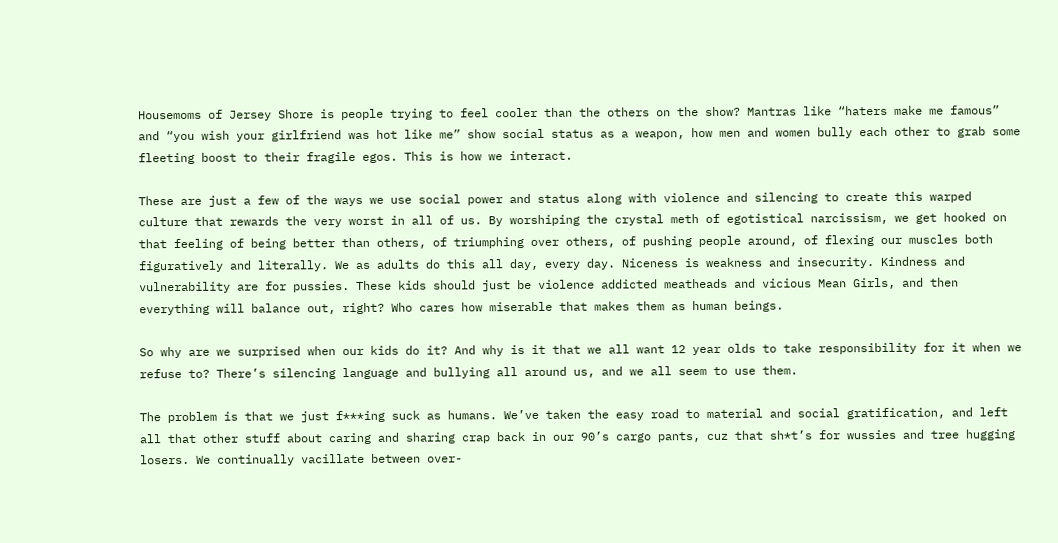Housemoms of Jersey Shore is people trying to feel cooler than the others on the show? Mantras like “haters make me famous” and “you wish your girlfriend was hot like me” show social status as a weapon, how men and women bully each other to grab some fleeting boost to their fragile egos. This is how we interact.

These are just a few of the ways we use social power and status along with violence and silencing to create this warped culture that rewards the very worst in all of us. By worshiping the crystal meth of egotistical narcissism, we get hooked on that feeling of being better than others, of triumphing over others, of pushing people around, of flexing our muscles both figuratively and literally. We as adults do this all day, every day. Niceness is weakness and insecurity. Kindness and vulnerability are for pussies. These kids should just be violence addicted meatheads and vicious Mean Girls, and then everything will balance out, right? Who cares how miserable that makes them as human beings.

So why are we surprised when our kids do it? And why is it that we all want 12 year olds to take responsibility for it when we refuse to? There’s silencing language and bullying all around us, and we all seem to use them.

The problem is that we just f***ing suck as humans. We’ve taken the easy road to material and social gratification, and left all that other stuff about caring and sharing crap back in our 90’s cargo pants, cuz that sh*t’s for wussies and tree hugging losers. We continually vacillate between over-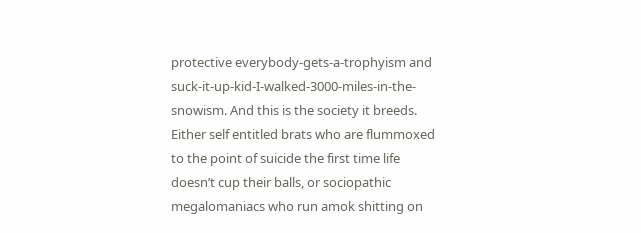protective everybody-gets-a-trophyism and suck-it-up-kid-I-walked-3000-miles-in-the-snowism. And this is the society it breeds. Either self entitled brats who are flummoxed to the point of suicide the first time life doesn’t cup their balls, or sociopathic megalomaniacs who run amok shitting on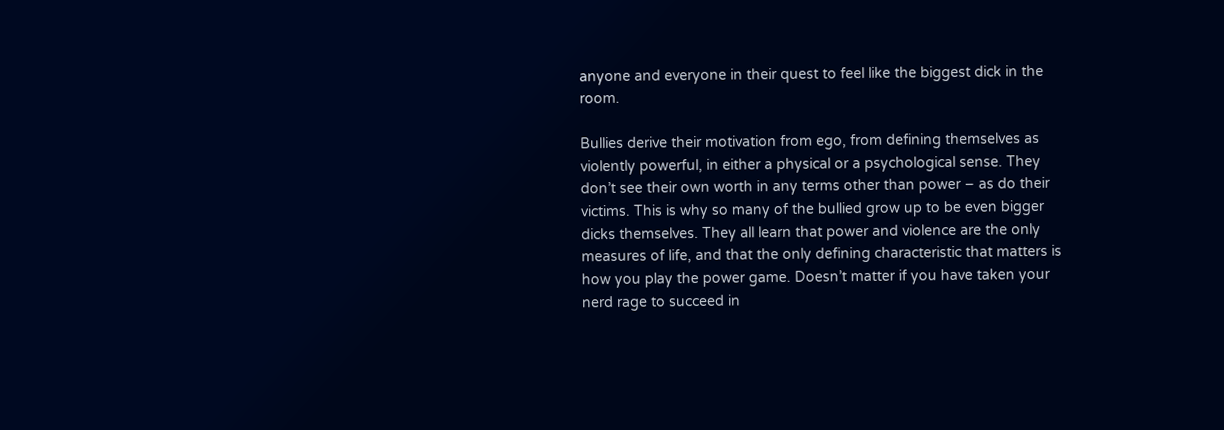anyone and everyone in their quest to feel like the biggest dick in the room.

Bullies derive their motivation from ego, from defining themselves as violently powerful, in either a physical or a psychological sense. They don’t see their own worth in any terms other than power – as do their victims. This is why so many of the bullied grow up to be even bigger dicks themselves. They all learn that power and violence are the only measures of life, and that the only defining characteristic that matters is how you play the power game. Doesn’t matter if you have taken your nerd rage to succeed in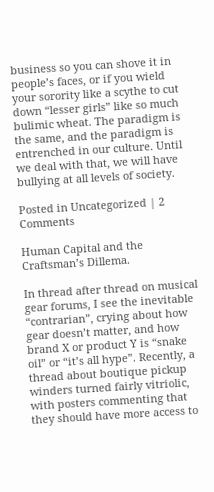business so you can shove it in people’s faces, or if you wield your sorority like a scythe to cut down “lesser girls” like so much bulimic wheat. The paradigm is the same, and the paradigm is entrenched in our culture. Until we deal with that, we will have bullying at all levels of society.

Posted in Uncategorized | 2 Comments

Human Capital and the Craftsman’s Dillema.

In thread after thread on musical gear forums, I see the inevitable “contrarian”, crying about how gear doesn’t matter, and how brand X or product Y is “snake oil” or “it’s all hype”. Recently, a thread about boutique pickup winders turned fairly vitriolic, with posters commenting that they should have more access to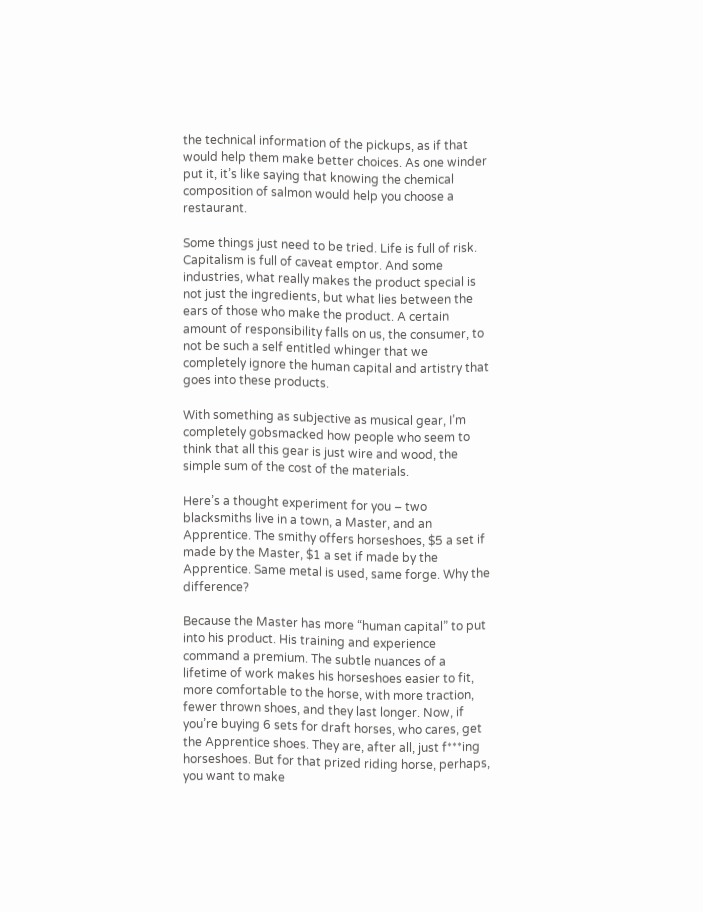the technical information of the pickups, as if that would help them make better choices. As one winder put it, it’s like saying that knowing the chemical composition of salmon would help you choose a restaurant.

Some things just need to be tried. Life is full of risk. Capitalism is full of caveat emptor. And some industries, what really makes the product special is not just the ingredients, but what lies between the ears of those who make the product. A certain amount of responsibility falls on us, the consumer, to not be such a self entitled whinger that we completely ignore the human capital and artistry that goes into these products.

With something as subjective as musical gear, I’m completely gobsmacked how people who seem to think that all this gear is just wire and wood, the simple sum of the cost of the materials.

Here’s a thought experiment for you – two blacksmiths live in a town, a Master, and an Apprentice. The smithy offers horseshoes, $5 a set if made by the Master, $1 a set if made by the Apprentice. Same metal is used, same forge. Why the difference?

Because the Master has more “human capital” to put into his product. His training and experience command a premium. The subtle nuances of a lifetime of work makes his horseshoes easier to fit, more comfortable to the horse, with more traction, fewer thrown shoes, and they last longer. Now, if you’re buying 6 sets for draft horses, who cares, get the Apprentice shoes. They are, after all, just f***ing horseshoes. But for that prized riding horse, perhaps, you want to make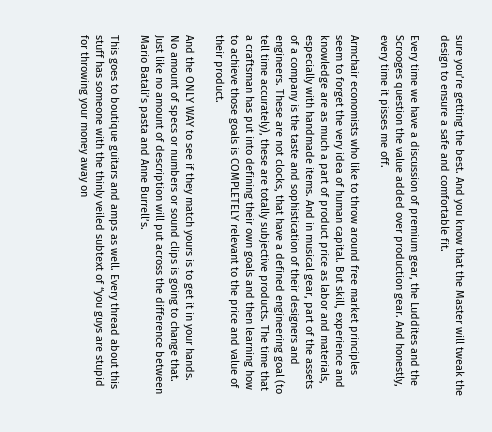sure you’re getting the best. And you know that the Master will tweak the design to ensure a safe and comfortable fit.

Every time we have a discussion of premium gear, the Luddites and the Scrooges question the value added over production gear. And honestly, every time it pisses me off.

Armchair economists who like to throw around free market principles seem to forget the very idea of human capital. But skill, experience and knowledge are as much a part of product price as labor and materials, especially with handmade items. And in musical gear, part of the assets of a company is the taste and sophistication of their designers and engineers. These are not clocks, that have a defined engineering goal (to tell time accurately), these are totally subjective products. The time that a craftsman has put into defining their own goals and then learning how to achieve those goals is COMPLETELY relevant to the price and value of their product.

And the ONLY WAY to see if they match yours is to get it in your hands. No amount of specs or numbers or sound clips is going to change that. Just like no amount of description will put across the difference between Mario Batali’s pasta and Anne Burrell’s.

This goes to boutique guitars and amps as well. Every thread about this stuff has someone with the thinly veiled subtext of “you guys are stupid for throwing your money away on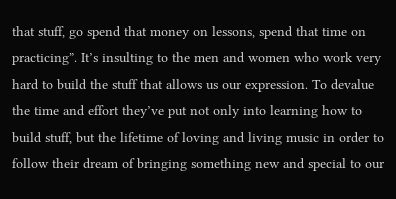that stuff, go spend that money on lessons, spend that time on practicing”. It’s insulting to the men and women who work very hard to build the stuff that allows us our expression. To devalue the time and effort they’ve put not only into learning how to build stuff, but the lifetime of loving and living music in order to follow their dream of bringing something new and special to our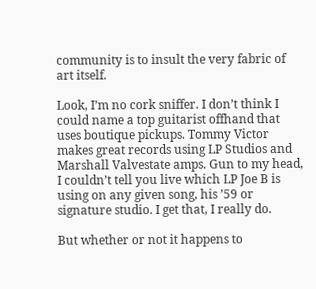community is to insult the very fabric of art itself.

Look, I’m no cork sniffer. I don’t think I could name a top guitarist offhand that uses boutique pickups. Tommy Victor makes great records using LP Studios and Marshall Valvestate amps. Gun to my head, I couldn’t tell you live which LP Joe B is using on any given song, his ’59 or signature studio. I get that, I really do.

But whether or not it happens to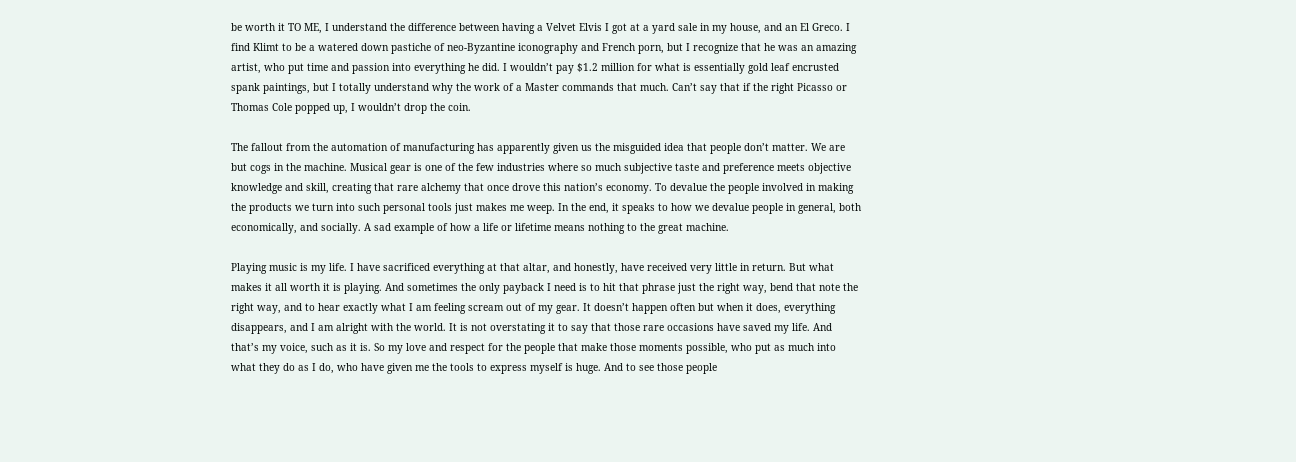be worth it TO ME, I understand the difference between having a Velvet Elvis I got at a yard sale in my house, and an El Greco. I find Klimt to be a watered down pastiche of neo-Byzantine iconography and French porn, but I recognize that he was an amazing artist, who put time and passion into everything he did. I wouldn’t pay $1.2 million for what is essentially gold leaf encrusted spank paintings, but I totally understand why the work of a Master commands that much. Can’t say that if the right Picasso or Thomas Cole popped up, I wouldn’t drop the coin.

The fallout from the automation of manufacturing has apparently given us the misguided idea that people don’t matter. We are but cogs in the machine. Musical gear is one of the few industries where so much subjective taste and preference meets objective knowledge and skill, creating that rare alchemy that once drove this nation’s economy. To devalue the people involved in making the products we turn into such personal tools just makes me weep. In the end, it speaks to how we devalue people in general, both economically, and socially. A sad example of how a life or lifetime means nothing to the great machine.

Playing music is my life. I have sacrificed everything at that altar, and honestly, have received very little in return. But what makes it all worth it is playing. And sometimes the only payback I need is to hit that phrase just the right way, bend that note the right way, and to hear exactly what I am feeling scream out of my gear. It doesn’t happen often but when it does, everything disappears, and I am alright with the world. It is not overstating it to say that those rare occasions have saved my life. And that’s my voice, such as it is. So my love and respect for the people that make those moments possible, who put as much into what they do as I do, who have given me the tools to express myself is huge. And to see those people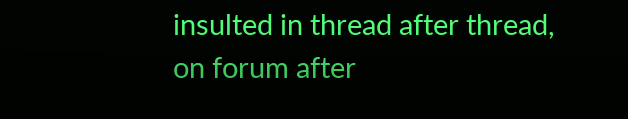insulted in thread after thread, on forum after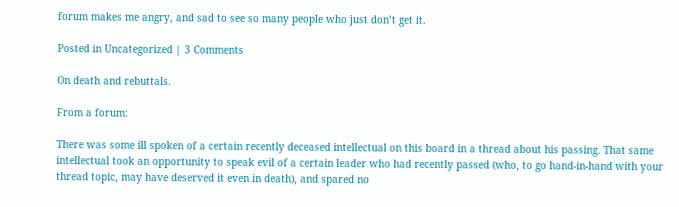forum makes me angry, and sad to see so many people who just don’t get it.

Posted in Uncategorized | 3 Comments

On death and rebuttals.

From a forum:

There was some ill spoken of a certain recently deceased intellectual on this board in a thread about his passing. That same intellectual took an opportunity to speak evil of a certain leader who had recently passed (who, to go hand-in-hand with your thread topic, may have deserved it even in death), and spared no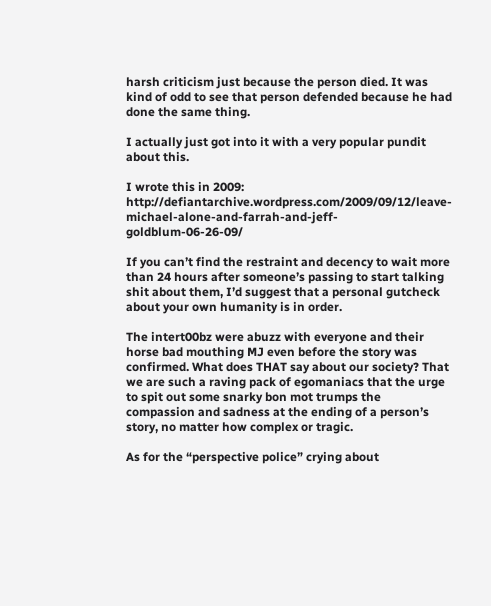harsh criticism just because the person died. It was kind of odd to see that person defended because he had done the same thing.

I actually just got into it with a very popular pundit about this.

I wrote this in 2009: http://defiantarchive.wordpress.com/2009/09/12/leave-michael-alone-and-farrah-and-jeff-goldblum-06-26-09/

If you can’t find the restraint and decency to wait more than 24 hours after someone’s passing to start talking shit about them, I’d suggest that a personal gutcheck about your own humanity is in order.

The intert00bz were abuzz with everyone and their horse bad mouthing MJ even before the story was confirmed. What does THAT say about our society? That we are such a raving pack of egomaniacs that the urge to spit out some snarky bon mot trumps the compassion and sadness at the ending of a person’s story, no matter how complex or tragic.

As for the “perspective police” crying about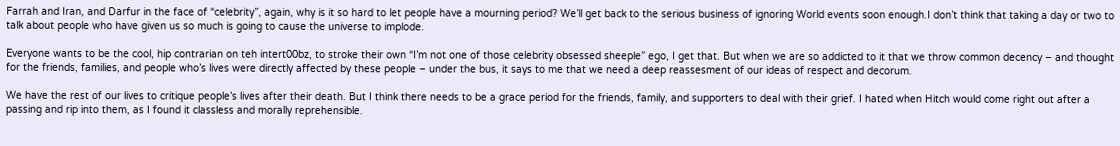Farrah and Iran, and Darfur in the face of “celebrity”, again, why is it so hard to let people have a mourning period? We’ll get back to the serious business of ignoring World events soon enough.I don’t think that taking a day or two to talk about people who have given us so much is going to cause the universe to implode.

Everyone wants to be the cool, hip contrarian on teh intert00bz, to stroke their own “I’m not one of those celebrity obsessed sheeple” ego, I get that. But when we are so addicted to it that we throw common decency – and thought for the friends, families, and people who’s lives were directly affected by these people – under the bus, it says to me that we need a deep reassesment of our ideas of respect and decorum.

We have the rest of our lives to critique people’s lives after their death. But I think there needs to be a grace period for the friends, family, and supporters to deal with their grief. I hated when Hitch would come right out after a passing and rip into them, as I found it classless and morally reprehensible.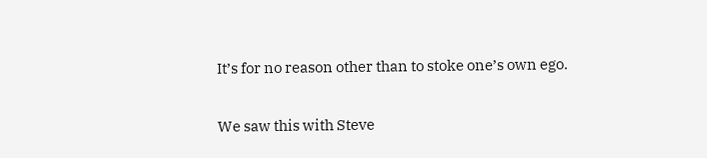It’s for no reason other than to stoke one’s own ego.

We saw this with Steve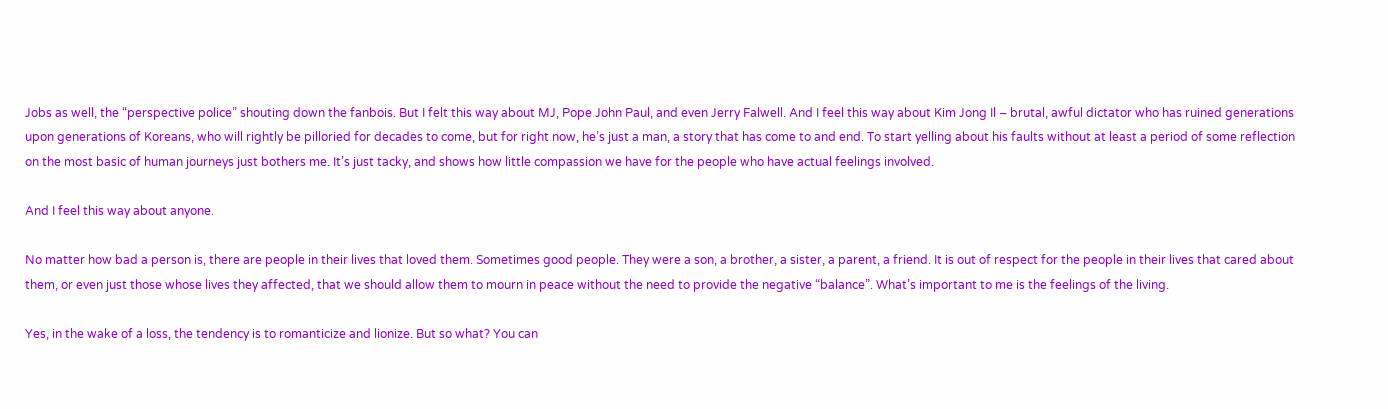Jobs as well, the “perspective police” shouting down the fanbois. But I felt this way about MJ, Pope John Paul, and even Jerry Falwell. And I feel this way about Kim Jong Il – brutal, awful dictator who has ruined generations upon generations of Koreans, who will rightly be pilloried for decades to come, but for right now, he’s just a man, a story that has come to and end. To start yelling about his faults without at least a period of some reflection on the most basic of human journeys just bothers me. It’s just tacky, and shows how little compassion we have for the people who have actual feelings involved.

And I feel this way about anyone.

No matter how bad a person is, there are people in their lives that loved them. Sometimes good people. They were a son, a brother, a sister, a parent, a friend. It is out of respect for the people in their lives that cared about them, or even just those whose lives they affected, that we should allow them to mourn in peace without the need to provide the negative “balance”. What’s important to me is the feelings of the living.

Yes, in the wake of a loss, the tendency is to romanticize and lionize. But so what? You can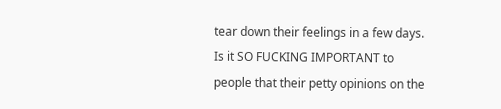tear down their feelings in a few days. Is it SO FUCKING IMPORTANT to people that their petty opinions on the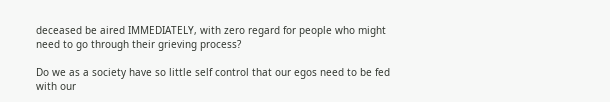deceased be aired IMMEDIATELY, with zero regard for people who might need to go through their grieving process?

Do we as a society have so little self control that our egos need to be fed with our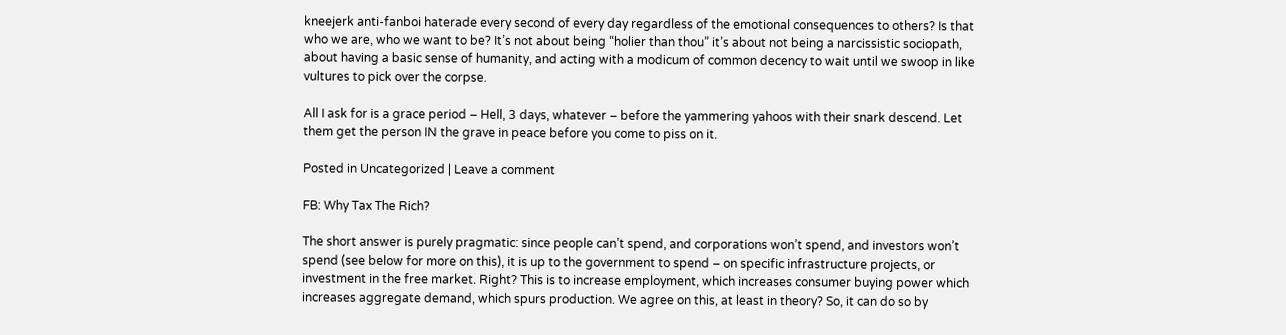kneejerk anti-fanboi haterade every second of every day regardless of the emotional consequences to others? Is that who we are, who we want to be? It’s not about being “holier than thou” it’s about not being a narcissistic sociopath, about having a basic sense of humanity, and acting with a modicum of common decency to wait until we swoop in like vultures to pick over the corpse.

All I ask for is a grace period – Hell, 3 days, whatever – before the yammering yahoos with their snark descend. Let them get the person IN the grave in peace before you come to piss on it.

Posted in Uncategorized | Leave a comment

FB: Why Tax The Rich?

The short answer is purely pragmatic: since people can’t spend, and corporations won’t spend, and investors won’t spend (see below for more on this), it is up to the government to spend – on specific infrastructure projects, or investment in the free market. Right? This is to increase employment, which increases consumer buying power which increases aggregate demand, which spurs production. We agree on this, at least in theory? So, it can do so by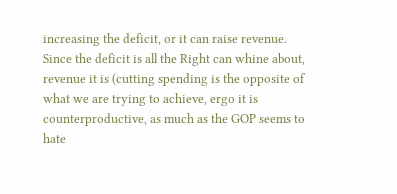increasing the deficit, or it can raise revenue. Since the deficit is all the Right can whine about, revenue it is (cutting spending is the opposite of what we are trying to achieve, ergo it is counterproductive, as much as the GOP seems to hate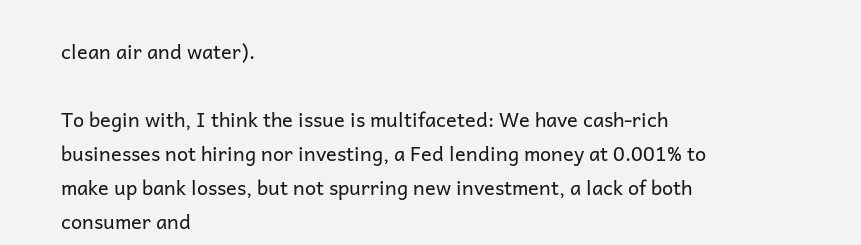clean air and water).

To begin with, I think the issue is multifaceted: We have cash-rich businesses not hiring nor investing, a Fed lending money at 0.001% to make up bank losses, but not spurring new investment, a lack of both consumer and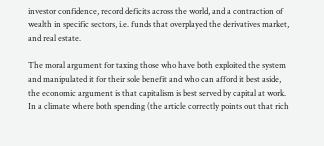investor confidence, record deficits across the world, and a contraction of wealth in specific sectors, i.e. funds that overplayed the derivatives market, and real estate.

The moral argument for taxing those who have both exploited the system and manipulated it for their sole benefit and who can afford it best aside, the economic argument is that capitalism is best served by capital at work. In a climate where both spending (the article correctly points out that rich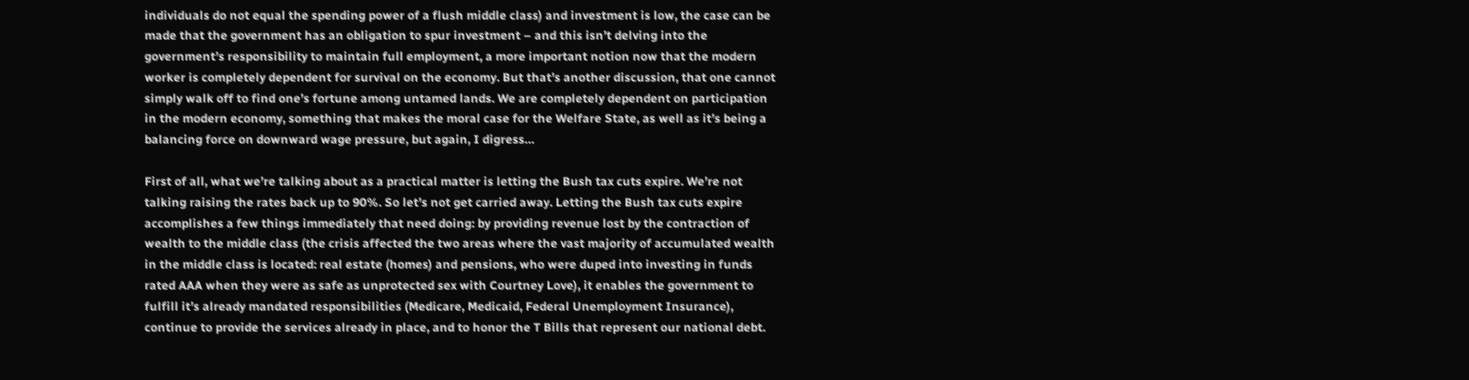individuals do not equal the spending power of a flush middle class) and investment is low, the case can be made that the government has an obligation to spur investment – and this isn’t delving into the government’s responsibility to maintain full employment, a more important notion now that the modern worker is completely dependent for survival on the economy. But that’s another discussion, that one cannot simply walk off to find one’s fortune among untamed lands. We are completely dependent on participation in the modern economy, something that makes the moral case for the Welfare State, as well as it’s being a balancing force on downward wage pressure, but again, I digress…

First of all, what we’re talking about as a practical matter is letting the Bush tax cuts expire. We’re not talking raising the rates back up to 90%. So let’s not get carried away. Letting the Bush tax cuts expire accomplishes a few things immediately that need doing: by providing revenue lost by the contraction of wealth to the middle class (the crisis affected the two areas where the vast majority of accumulated wealth in the middle class is located: real estate (homes) and pensions, who were duped into investing in funds rated AAA when they were as safe as unprotected sex with Courtney Love), it enables the government to fulfill it’s already mandated responsibilities (Medicare, Medicaid, Federal Unemployment Insurance), continue to provide the services already in place, and to honor the T Bills that represent our national debt.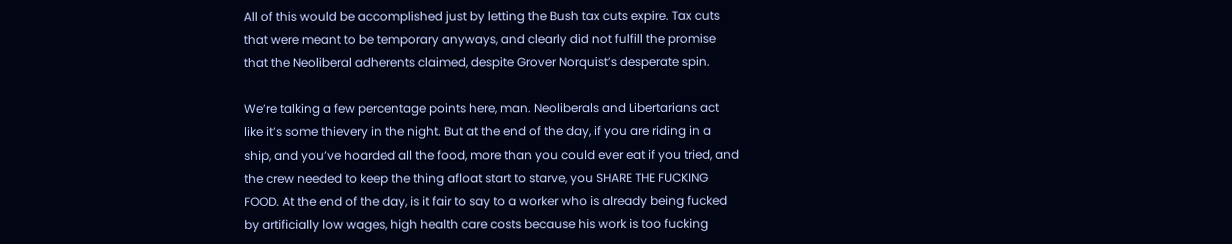All of this would be accomplished just by letting the Bush tax cuts expire. Tax cuts that were meant to be temporary anyways, and clearly did not fulfill the promise that the Neoliberal adherents claimed, despite Grover Norquist’s desperate spin.

We’re talking a few percentage points here, man. Neoliberals and Libertarians act like it’s some thievery in the night. But at the end of the day, if you are riding in a ship, and you’ve hoarded all the food, more than you could ever eat if you tried, and the crew needed to keep the thing afloat start to starve, you SHARE THE FUCKING FOOD. At the end of the day, is it fair to say to a worker who is already being fucked by artificially low wages, high health care costs because his work is too fucking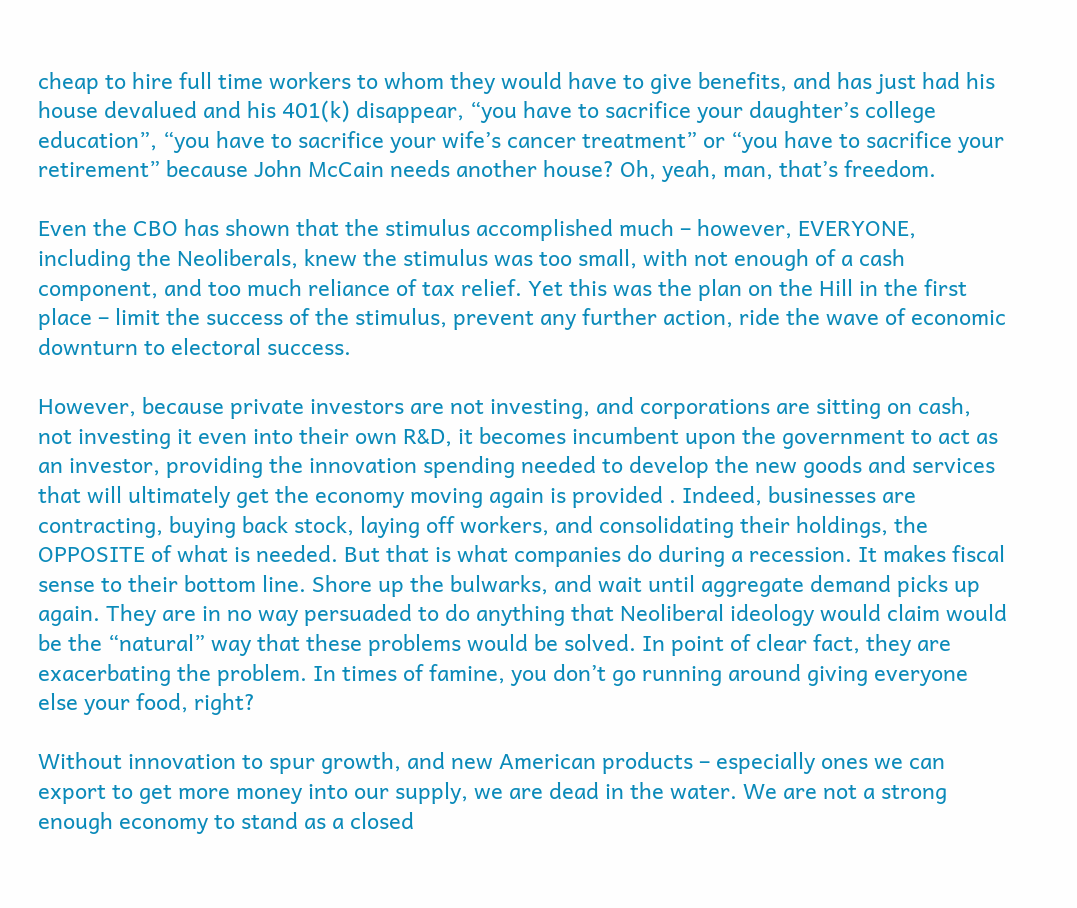cheap to hire full time workers to whom they would have to give benefits, and has just had his house devalued and his 401(k) disappear, “you have to sacrifice your daughter’s college education”, “you have to sacrifice your wife’s cancer treatment” or “you have to sacrifice your retirement” because John McCain needs another house? Oh, yeah, man, that’s freedom.

Even the CBO has shown that the stimulus accomplished much – however, EVERYONE, including the Neoliberals, knew the stimulus was too small, with not enough of a cash component, and too much reliance of tax relief. Yet this was the plan on the Hill in the first place – limit the success of the stimulus, prevent any further action, ride the wave of economic downturn to electoral success.

However, because private investors are not investing, and corporations are sitting on cash, not investing it even into their own R&D, it becomes incumbent upon the government to act as an investor, providing the innovation spending needed to develop the new goods and services that will ultimately get the economy moving again is provided . Indeed, businesses are contracting, buying back stock, laying off workers, and consolidating their holdings, the OPPOSITE of what is needed. But that is what companies do during a recession. It makes fiscal sense to their bottom line. Shore up the bulwarks, and wait until aggregate demand picks up again. They are in no way persuaded to do anything that Neoliberal ideology would claim would be the “natural” way that these problems would be solved. In point of clear fact, they are exacerbating the problem. In times of famine, you don’t go running around giving everyone else your food, right?

Without innovation to spur growth, and new American products – especially ones we can export to get more money into our supply, we are dead in the water. We are not a strong enough economy to stand as a closed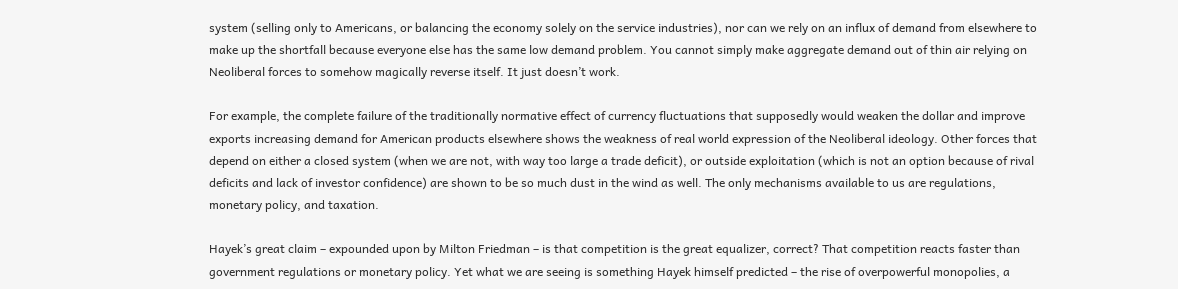system (selling only to Americans, or balancing the economy solely on the service industries), nor can we rely on an influx of demand from elsewhere to make up the shortfall because everyone else has the same low demand problem. You cannot simply make aggregate demand out of thin air relying on Neoliberal forces to somehow magically reverse itself. It just doesn’t work.

For example, the complete failure of the traditionally normative effect of currency fluctuations that supposedly would weaken the dollar and improve exports increasing demand for American products elsewhere shows the weakness of real world expression of the Neoliberal ideology. Other forces that depend on either a closed system (when we are not, with way too large a trade deficit), or outside exploitation (which is not an option because of rival deficits and lack of investor confidence) are shown to be so much dust in the wind as well. The only mechanisms available to us are regulations, monetary policy, and taxation.

Hayek’s great claim – expounded upon by Milton Friedman – is that competition is the great equalizer, correct? That competition reacts faster than government regulations or monetary policy. Yet what we are seeing is something Hayek himself predicted – the rise of overpowerful monopolies, a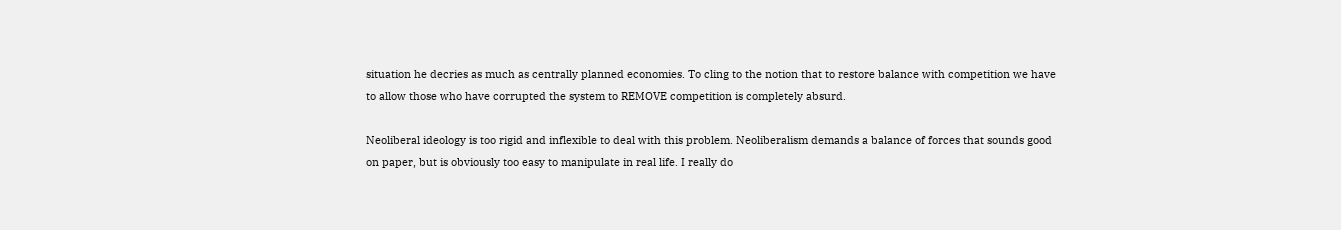situation he decries as much as centrally planned economies. To cling to the notion that to restore balance with competition we have to allow those who have corrupted the system to REMOVE competition is completely absurd.

Neoliberal ideology is too rigid and inflexible to deal with this problem. Neoliberalism demands a balance of forces that sounds good on paper, but is obviously too easy to manipulate in real life. I really do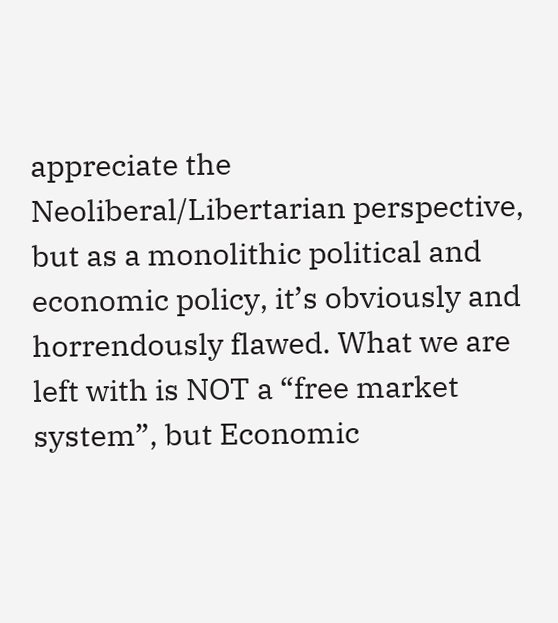appreciate the Neoliberal/Libertarian perspective, but as a monolithic political and economic policy, it’s obviously and horrendously flawed. What we are left with is NOT a “free market system”, but Economic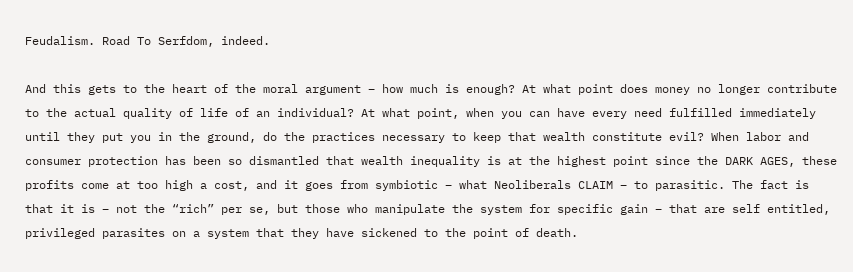Feudalism. Road To Serfdom, indeed.

And this gets to the heart of the moral argument – how much is enough? At what point does money no longer contribute to the actual quality of life of an individual? At what point, when you can have every need fulfilled immediately until they put you in the ground, do the practices necessary to keep that wealth constitute evil? When labor and consumer protection has been so dismantled that wealth inequality is at the highest point since the DARK AGES, these profits come at too high a cost, and it goes from symbiotic – what Neoliberals CLAIM – to parasitic. The fact is that it is – not the “rich” per se, but those who manipulate the system for specific gain – that are self entitled, privileged parasites on a system that they have sickened to the point of death.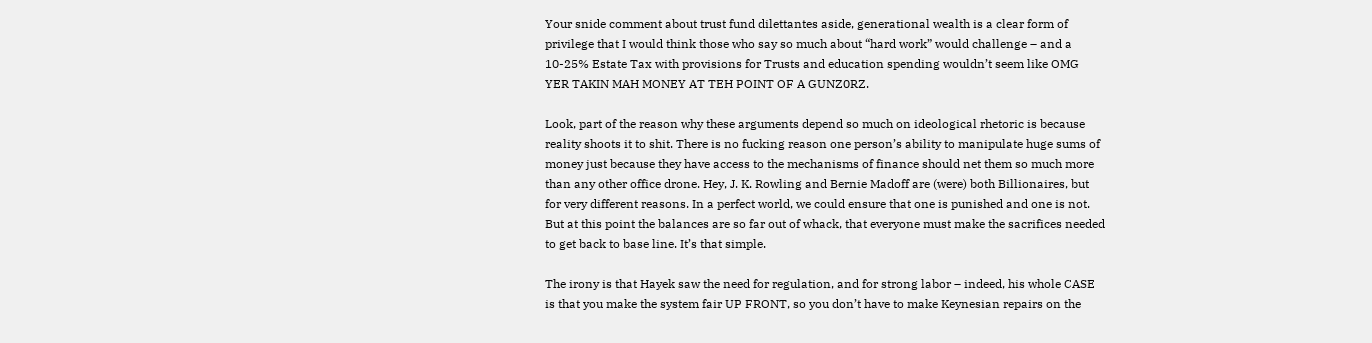Your snide comment about trust fund dilettantes aside, generational wealth is a clear form of privilege that I would think those who say so much about “hard work” would challenge – and a 10-25% Estate Tax with provisions for Trusts and education spending wouldn’t seem like OMG YER TAKIN MAH MONEY AT TEH POINT OF A GUNZ0RZ.

Look, part of the reason why these arguments depend so much on ideological rhetoric is because reality shoots it to shit. There is no fucking reason one person’s ability to manipulate huge sums of money just because they have access to the mechanisms of finance should net them so much more than any other office drone. Hey, J. K. Rowling and Bernie Madoff are (were) both Billionaires, but for very different reasons. In a perfect world, we could ensure that one is punished and one is not. But at this point the balances are so far out of whack, that everyone must make the sacrifices needed to get back to base line. It’s that simple.

The irony is that Hayek saw the need for regulation, and for strong labor – indeed, his whole CASE is that you make the system fair UP FRONT, so you don’t have to make Keynesian repairs on the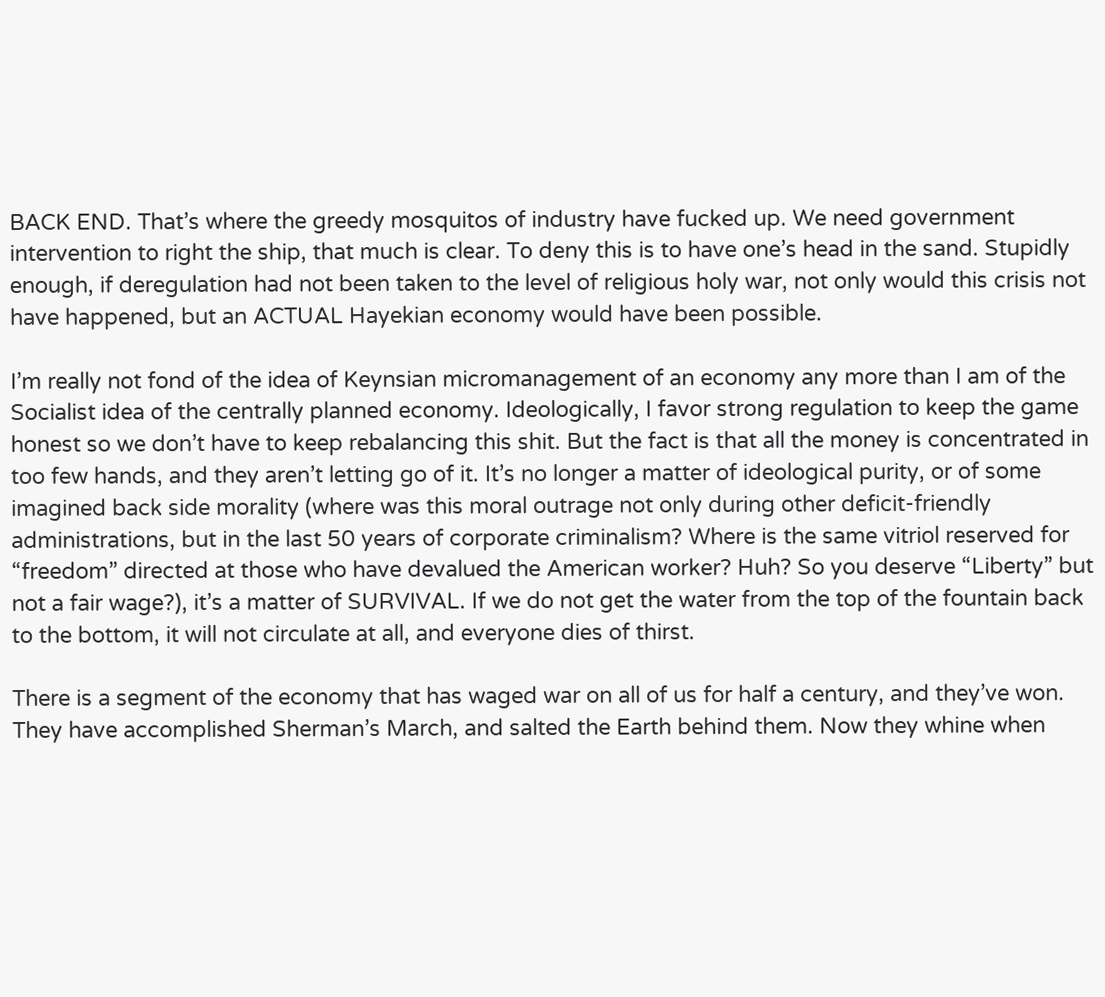BACK END. That’s where the greedy mosquitos of industry have fucked up. We need government intervention to right the ship, that much is clear. To deny this is to have one’s head in the sand. Stupidly enough, if deregulation had not been taken to the level of religious holy war, not only would this crisis not have happened, but an ACTUAL Hayekian economy would have been possible.

I’m really not fond of the idea of Keynsian micromanagement of an economy any more than I am of the Socialist idea of the centrally planned economy. Ideologically, I favor strong regulation to keep the game honest so we don’t have to keep rebalancing this shit. But the fact is that all the money is concentrated in too few hands, and they aren’t letting go of it. It’s no longer a matter of ideological purity, or of some imagined back side morality (where was this moral outrage not only during other deficit-friendly administrations, but in the last 50 years of corporate criminalism? Where is the same vitriol reserved for “freedom” directed at those who have devalued the American worker? Huh? So you deserve “Liberty” but not a fair wage?), it’s a matter of SURVIVAL. If we do not get the water from the top of the fountain back to the bottom, it will not circulate at all, and everyone dies of thirst.

There is a segment of the economy that has waged war on all of us for half a century, and they’ve won. They have accomplished Sherman’s March, and salted the Earth behind them. Now they whine when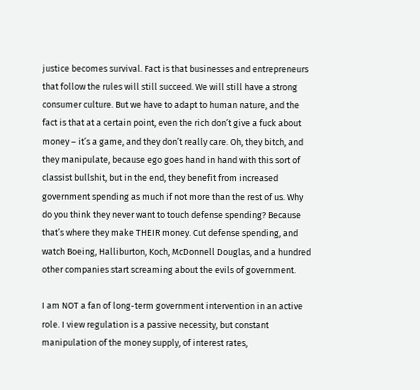justice becomes survival. Fact is that businesses and entrepreneurs that follow the rules will still succeed. We will still have a strong consumer culture. But we have to adapt to human nature, and the fact is that at a certain point, even the rich don’t give a fuck about money – it’s a game, and they don’t really care. Oh, they bitch, and they manipulate, because ego goes hand in hand with this sort of classist bullshit, but in the end, they benefit from increased government spending as much if not more than the rest of us. Why do you think they never want to touch defense spending? Because that’s where they make THEIR money. Cut defense spending, and watch Boeing, Halliburton, Koch, McDonnell Douglas, and a hundred other companies start screaming about the evils of government.

I am NOT a fan of long-term government intervention in an active role. I view regulation is a passive necessity, but constant manipulation of the money supply, of interest rates,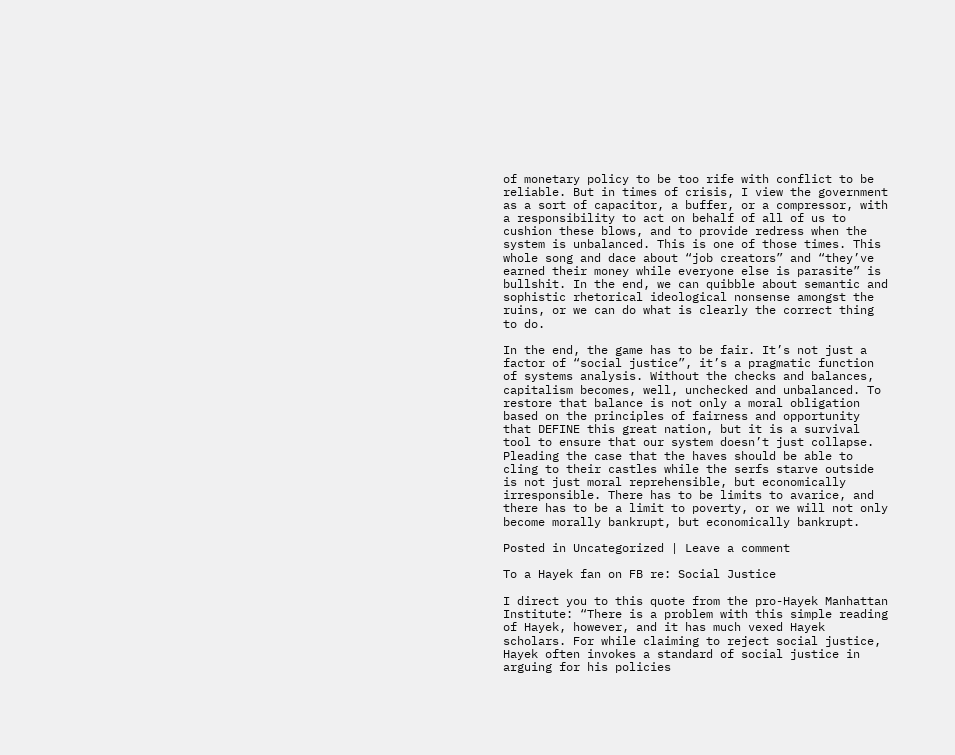of monetary policy to be too rife with conflict to be reliable. But in times of crisis, I view the government as a sort of capacitor, a buffer, or a compressor, with a responsibility to act on behalf of all of us to cushion these blows, and to provide redress when the system is unbalanced. This is one of those times. This whole song and dace about “job creators” and “they’ve earned their money while everyone else is parasite” is bullshit. In the end, we can quibble about semantic and sophistic rhetorical ideological nonsense amongst the ruins, or we can do what is clearly the correct thing to do.

In the end, the game has to be fair. It’s not just a factor of “social justice”, it’s a pragmatic function of systems analysis. Without the checks and balances, capitalism becomes, well, unchecked and unbalanced. To restore that balance is not only a moral obligation based on the principles of fairness and opportunity that DEFINE this great nation, but it is a survival tool to ensure that our system doesn’t just collapse. Pleading the case that the haves should be able to cling to their castles while the serfs starve outside is not just moral reprehensible, but economically irresponsible. There has to be limits to avarice, and there has to be a limit to poverty, or we will not only become morally bankrupt, but economically bankrupt.

Posted in Uncategorized | Leave a comment

To a Hayek fan on FB re: Social Justice

I direct you to this quote from the pro-Hayek Manhattan Institute: “There is a problem with this simple reading of Hayek, however, and it has much vexed Hayek scholars. For while claiming to reject social justice, Hayek often invokes a standard of social justice in arguing for his policies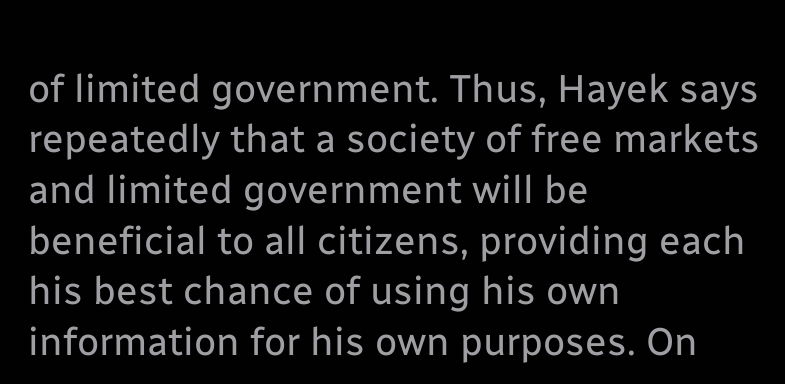of limited government. Thus, Hayek says repeatedly that a society of free markets and limited government will be beneficial to all citizens, providing each his best chance of using his own information for his own purposes. On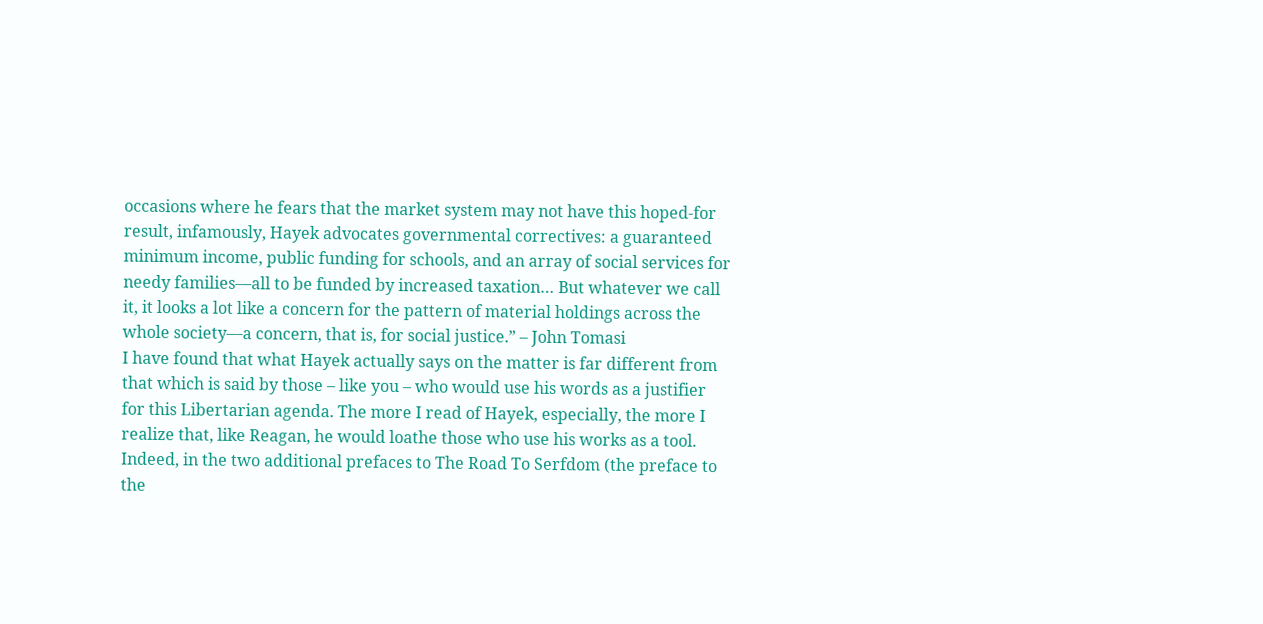occasions where he fears that the market system may not have this hoped-for result, infamously, Hayek advocates governmental correctives: a guaranteed minimum income, public funding for schools, and an array of social services for needy families—all to be funded by increased taxation… But whatever we call it, it looks a lot like a concern for the pattern of material holdings across the whole society—a concern, that is, for social justice.” – John Tomasi
I have found that what Hayek actually says on the matter is far different from that which is said by those – like you – who would use his words as a justifier for this Libertarian agenda. The more I read of Hayek, especially, the more I realize that, like Reagan, he would loathe those who use his works as a tool. Indeed, in the two additional prefaces to The Road To Serfdom (the preface to the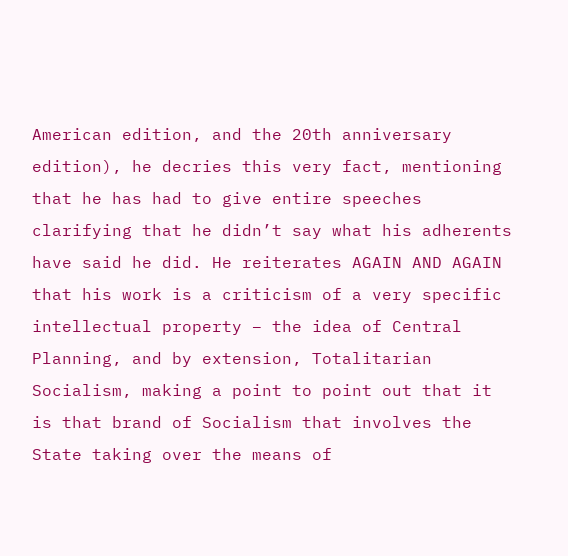American edition, and the 20th anniversary edition), he decries this very fact, mentioning that he has had to give entire speeches clarifying that he didn’t say what his adherents have said he did. He reiterates AGAIN AND AGAIN that his work is a criticism of a very specific intellectual property – the idea of Central Planning, and by extension, Totalitarian Socialism, making a point to point out that it is that brand of Socialism that involves the State taking over the means of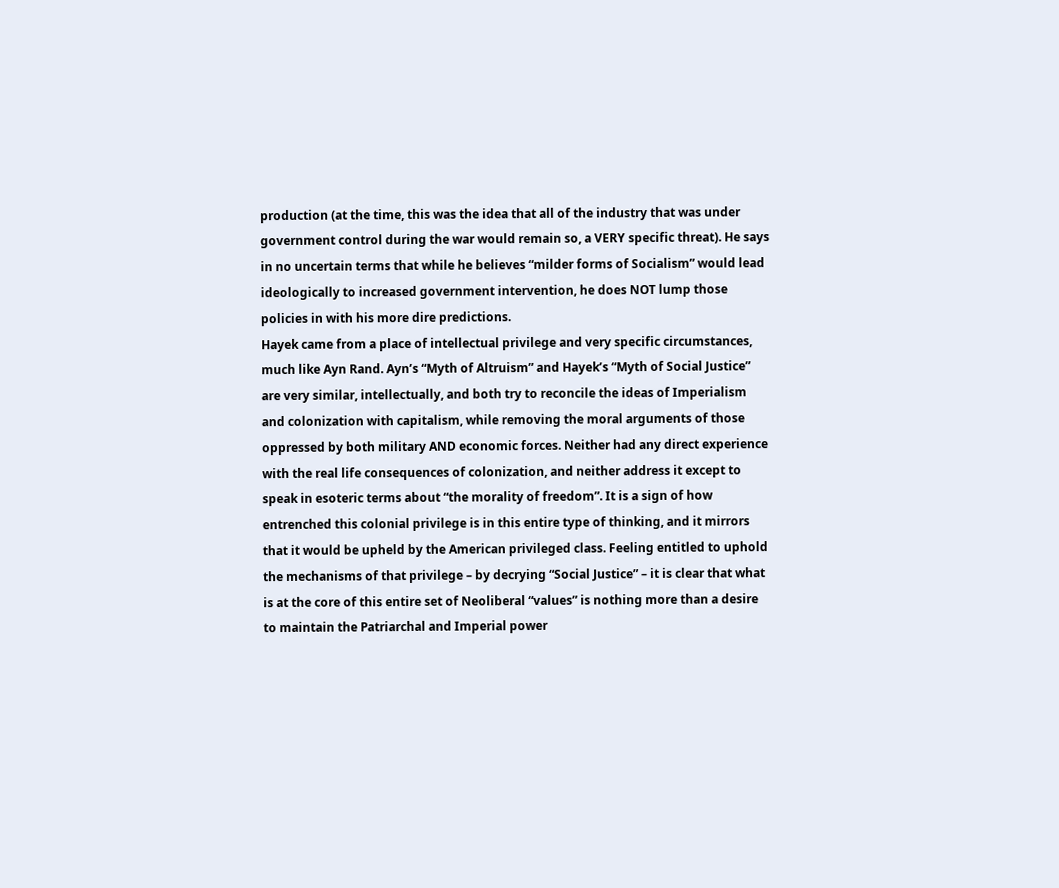production (at the time, this was the idea that all of the industry that was under government control during the war would remain so, a VERY specific threat). He says in no uncertain terms that while he believes “milder forms of Socialism” would lead ideologically to increased government intervention, he does NOT lump those policies in with his more dire predictions.
Hayek came from a place of intellectual privilege and very specific circumstances, much like Ayn Rand. Ayn’s “Myth of Altruism” and Hayek’s “Myth of Social Justice” are very similar, intellectually, and both try to reconcile the ideas of Imperialism and colonization with capitalism, while removing the moral arguments of those oppressed by both military AND economic forces. Neither had any direct experience with the real life consequences of colonization, and neither address it except to speak in esoteric terms about “the morality of freedom”. It is a sign of how entrenched this colonial privilege is in this entire type of thinking, and it mirrors that it would be upheld by the American privileged class. Feeling entitled to uphold the mechanisms of that privilege – by decrying “Social Justice” – it is clear that what is at the core of this entire set of Neoliberal “values” is nothing more than a desire to maintain the Patriarchal and Imperial power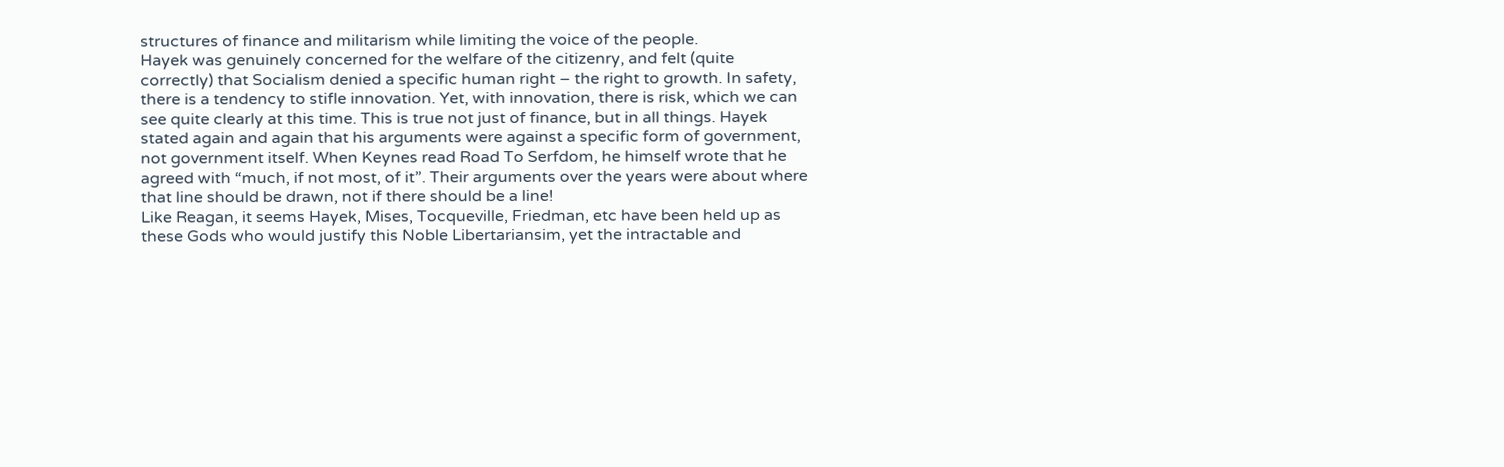structures of finance and militarism while limiting the voice of the people.
Hayek was genuinely concerned for the welfare of the citizenry, and felt (quite correctly) that Socialism denied a specific human right – the right to growth. In safety, there is a tendency to stifle innovation. Yet, with innovation, there is risk, which we can see quite clearly at this time. This is true not just of finance, but in all things. Hayek stated again and again that his arguments were against a specific form of government, not government itself. When Keynes read Road To Serfdom, he himself wrote that he agreed with “much, if not most, of it”. Their arguments over the years were about where that line should be drawn, not if there should be a line!
Like Reagan, it seems Hayek, Mises, Tocqueville, Friedman, etc have been held up as these Gods who would justify this Noble Libertariansim, yet the intractable and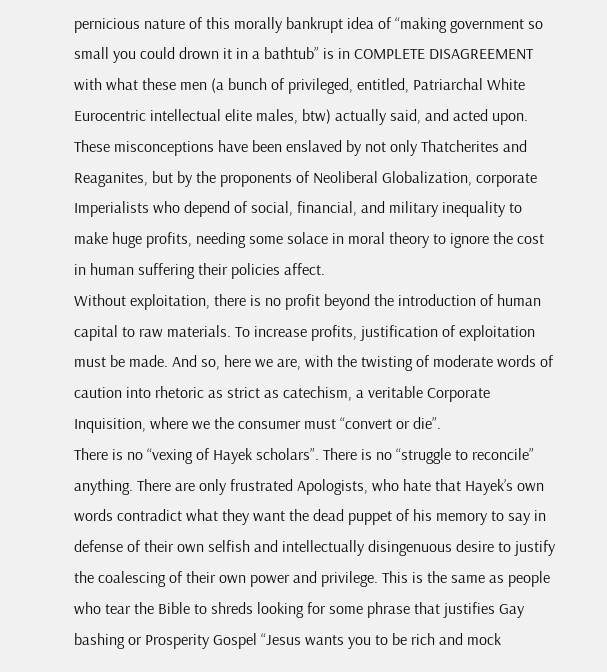pernicious nature of this morally bankrupt idea of “making government so small you could drown it in a bathtub” is in COMPLETE DISAGREEMENT with what these men (a bunch of privileged, entitled, Patriarchal White Eurocentric intellectual elite males, btw) actually said, and acted upon. These misconceptions have been enslaved by not only Thatcherites and Reaganites, but by the proponents of Neoliberal Globalization, corporate Imperialists who depend of social, financial, and military inequality to make huge profits, needing some solace in moral theory to ignore the cost in human suffering their policies affect.
Without exploitation, there is no profit beyond the introduction of human capital to raw materials. To increase profits, justification of exploitation must be made. And so, here we are, with the twisting of moderate words of caution into rhetoric as strict as catechism, a veritable Corporate Inquisition, where we the consumer must “convert or die”.
There is no “vexing of Hayek scholars”. There is no “struggle to reconcile” anything. There are only frustrated Apologists, who hate that Hayek’s own words contradict what they want the dead puppet of his memory to say in defense of their own selfish and intellectually disingenuous desire to justify the coalescing of their own power and privilege. This is the same as people who tear the Bible to shreds looking for some phrase that justifies Gay bashing or Prosperity Gospel “Jesus wants you to be rich and mock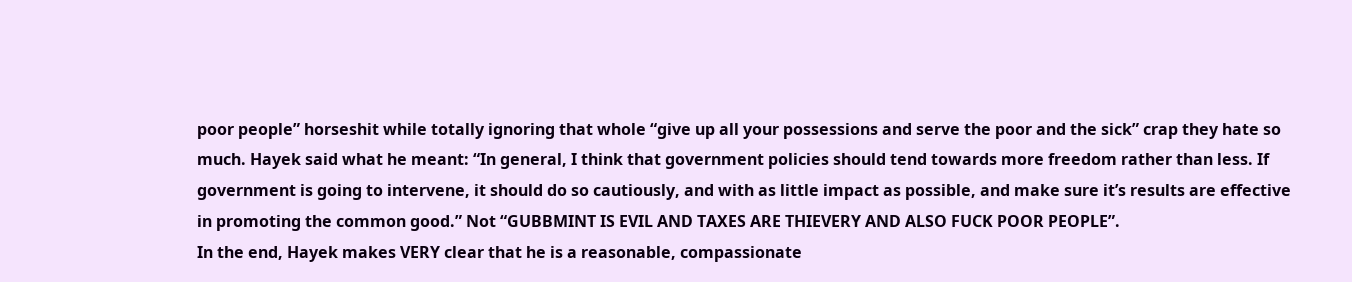poor people” horseshit while totally ignoring that whole “give up all your possessions and serve the poor and the sick” crap they hate so much. Hayek said what he meant: “In general, I think that government policies should tend towards more freedom rather than less. If government is going to intervene, it should do so cautiously, and with as little impact as possible, and make sure it’s results are effective in promoting the common good.” Not “GUBBMINT IS EVIL AND TAXES ARE THIEVERY AND ALSO FUCK POOR PEOPLE”.
In the end, Hayek makes VERY clear that he is a reasonable, compassionate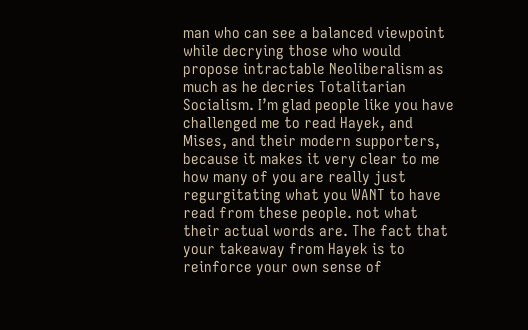man who can see a balanced viewpoint while decrying those who would propose intractable Neoliberalism as much as he decries Totalitarian Socialism. I’m glad people like you have challenged me to read Hayek, and Mises, and their modern supporters, because it makes it very clear to me how many of you are really just regurgitating what you WANT to have read from these people. not what their actual words are. The fact that your takeaway from Hayek is to reinforce your own sense of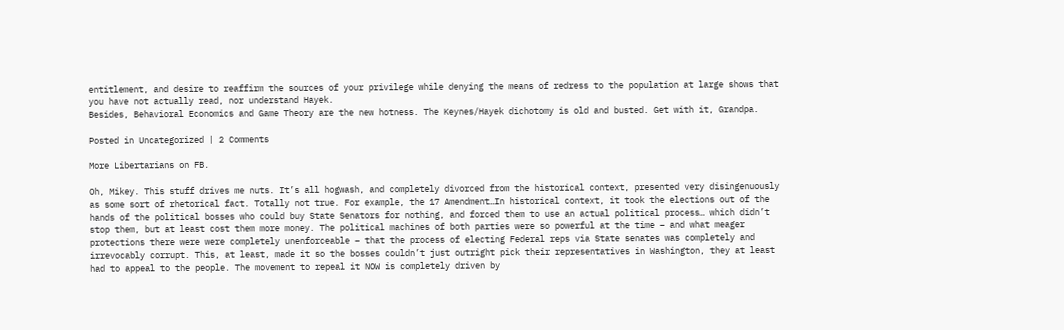entitlement, and desire to reaffirm the sources of your privilege while denying the means of redress to the population at large shows that you have not actually read, nor understand Hayek.
Besides, Behavioral Economics and Game Theory are the new hotness. The Keynes/Hayek dichotomy is old and busted. Get with it, Grandpa.

Posted in Uncategorized | 2 Comments

More Libertarians on FB.

Oh, Mikey. This stuff drives me nuts. It’s all hogwash, and completely divorced from the historical context, presented very disingenuously as some sort of rhetorical fact. Totally not true. For example, the 17 Amendment…In historical context, it took the elections out of the hands of the political bosses who could buy State Senators for nothing, and forced them to use an actual political process… which didn’t stop them, but at least cost them more money. The political machines of both parties were so powerful at the time – and what meager protections there were were completely unenforceable – that the process of electing Federal reps via State senates was completely and irrevocably corrupt. This, at least, made it so the bosses couldn’t just outright pick their representatives in Washington, they at least had to appeal to the people. The movement to repeal it NOW is completely driven by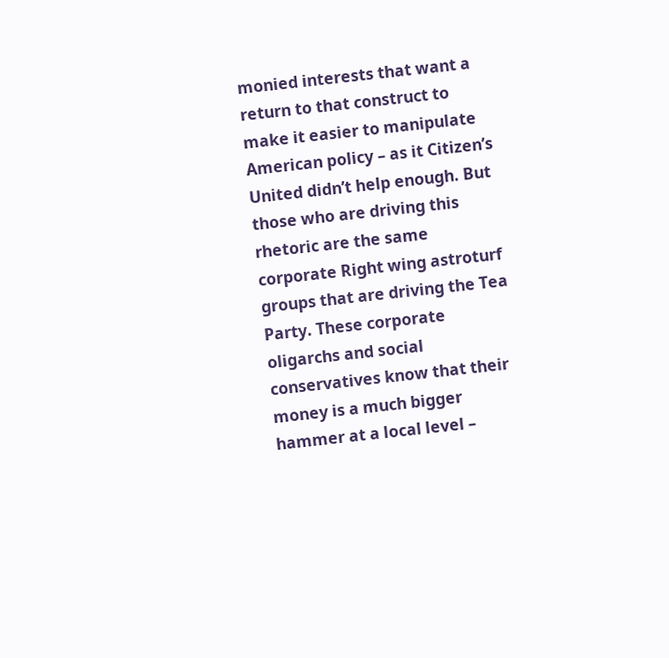monied interests that want a return to that construct to make it easier to manipulate American policy – as it Citizen’s United didn’t help enough. But those who are driving this rhetoric are the same corporate Right wing astroturf groups that are driving the Tea Party. These corporate oligarchs and social conservatives know that their money is a much bigger hammer at a local level –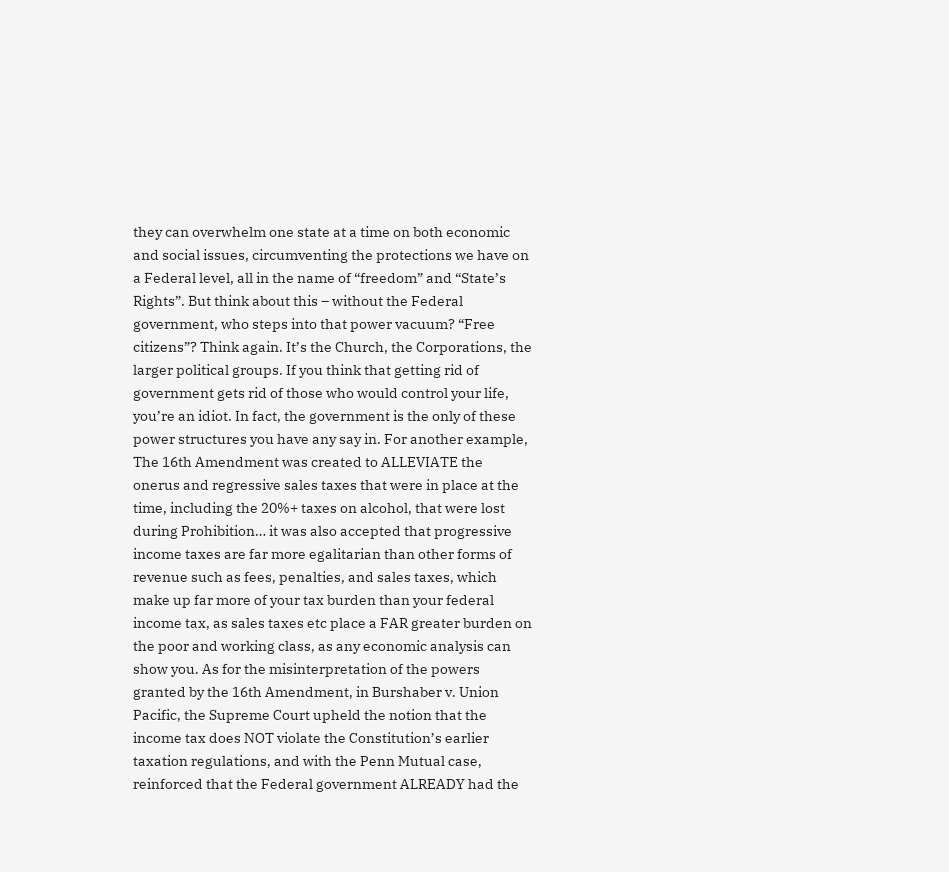they can overwhelm one state at a time on both economic and social issues, circumventing the protections we have on a Federal level, all in the name of “freedom” and “State’s Rights”. But think about this – without the Federal government, who steps into that power vacuum? “Free citizens”? Think again. It’s the Church, the Corporations, the larger political groups. If you think that getting rid of government gets rid of those who would control your life, you’re an idiot. In fact, the government is the only of these power structures you have any say in. For another example, The 16th Amendment was created to ALLEVIATE the onerus and regressive sales taxes that were in place at the time, including the 20%+ taxes on alcohol, that were lost during Prohibition… it was also accepted that progressive income taxes are far more egalitarian than other forms of revenue such as fees, penalties, and sales taxes, which make up far more of your tax burden than your federal income tax, as sales taxes etc place a FAR greater burden on the poor and working class, as any economic analysis can show you. As for the misinterpretation of the powers granted by the 16th Amendment, in Burshaber v. Union Pacific, the Supreme Court upheld the notion that the income tax does NOT violate the Constitution’s earlier taxation regulations, and with the Penn Mutual case, reinforced that the Federal government ALREADY had the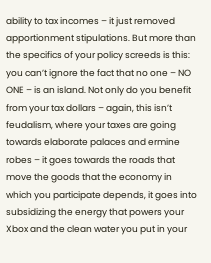ability to tax incomes – it just removed apportionment stipulations. But more than the specifics of your policy screeds is this: you can’t ignore the fact that no one – NO ONE – is an island. Not only do you benefit from your tax dollars – again, this isn’t feudalism, where your taxes are going towards elaborate palaces and ermine robes – it goes towards the roads that move the goods that the economy in which you participate depends, it goes into subsidizing the energy that powers your Xbox and the clean water you put in your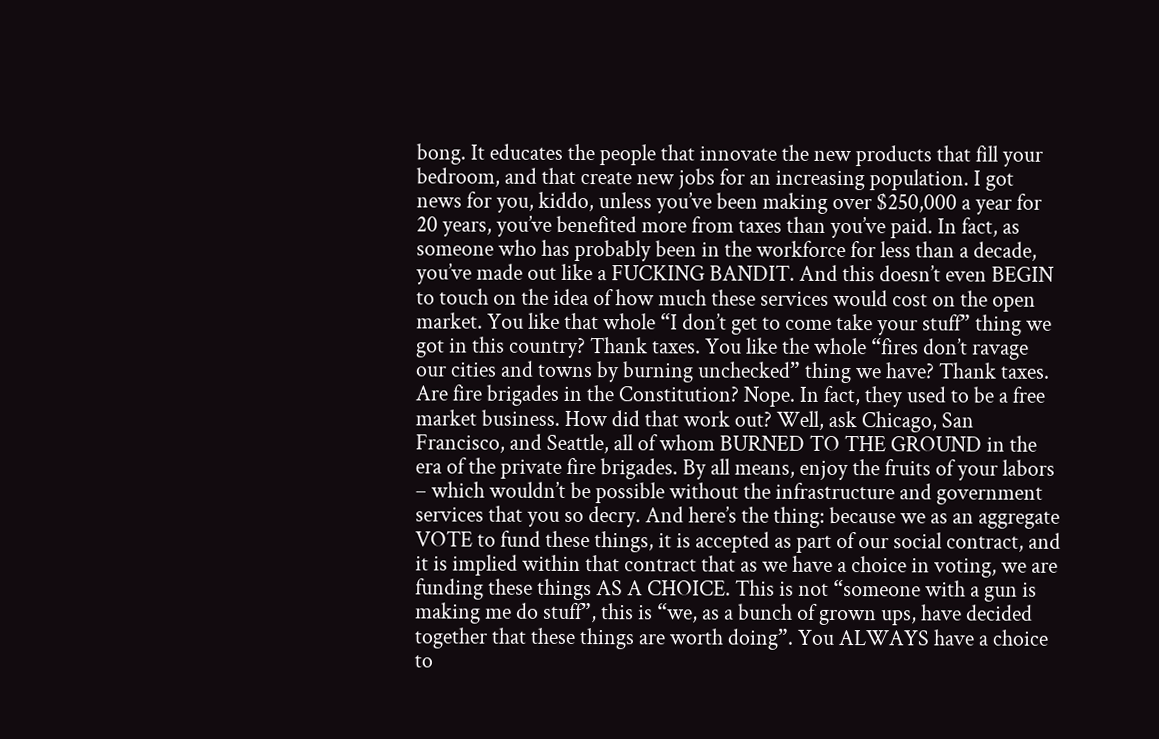bong. It educates the people that innovate the new products that fill your bedroom, and that create new jobs for an increasing population. I got news for you, kiddo, unless you’ve been making over $250,000 a year for 20 years, you’ve benefited more from taxes than you’ve paid. In fact, as someone who has probably been in the workforce for less than a decade, you’ve made out like a FUCKING BANDIT. And this doesn’t even BEGIN to touch on the idea of how much these services would cost on the open market. You like that whole “I don’t get to come take your stuff” thing we got in this country? Thank taxes. You like the whole “fires don’t ravage our cities and towns by burning unchecked” thing we have? Thank taxes. Are fire brigades in the Constitution? Nope. In fact, they used to be a free market business. How did that work out? Well, ask Chicago, San Francisco, and Seattle, all of whom BURNED TO THE GROUND in the era of the private fire brigades. By all means, enjoy the fruits of your labors – which wouldn’t be possible without the infrastructure and government services that you so decry. And here’s the thing: because we as an aggregate VOTE to fund these things, it is accepted as part of our social contract, and it is implied within that contract that as we have a choice in voting, we are funding these things AS A CHOICE. This is not “someone with a gun is making me do stuff”, this is “we, as a bunch of grown ups, have decided together that these things are worth doing”. You ALWAYS have a choice to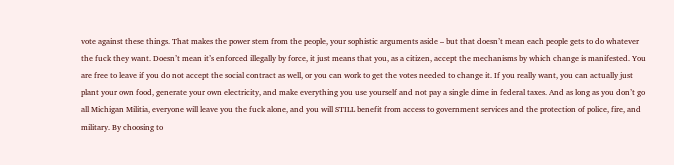vote against these things. That makes the power stem from the people, your sophistic arguments aside – but that doesn’t mean each people gets to do whatever the fuck they want. Doesn’t mean it’s enforced illegally by force, it just means that you, as a citizen, accept the mechanisms by which change is manifested. You are free to leave if you do not accept the social contract as well, or you can work to get the votes needed to change it. If you really want, you can actually just plant your own food, generate your own electricity, and make everything you use yourself and not pay a single dime in federal taxes. And as long as you don’t go all Michigan Militia, everyone will leave you the fuck alone, and you will STILL benefit from access to government services and the protection of police, fire, and military. By choosing to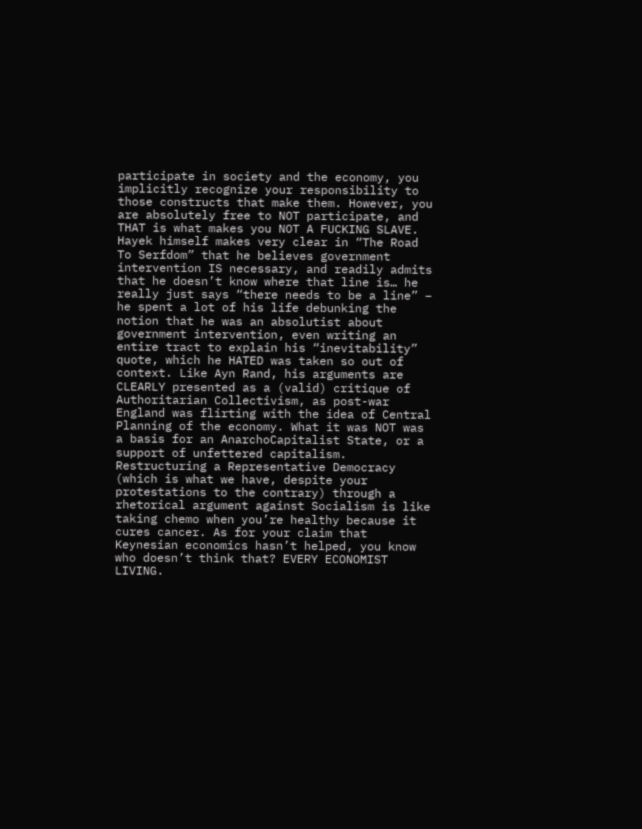participate in society and the economy, you implicitly recognize your responsibility to those constructs that make them. However, you are absolutely free to NOT participate, and THAT is what makes you NOT A FUCKING SLAVE. Hayek himself makes very clear in “The Road To Serfdom” that he believes government intervention IS necessary, and readily admits that he doesn’t know where that line is… he really just says “there needs to be a line” – he spent a lot of his life debunking the notion that he was an absolutist about government intervention, even writing an entire tract to explain his “inevitability” quote, which he HATED was taken so out of context. Like Ayn Rand, his arguments are CLEARLY presented as a (valid) critique of Authoritarian Collectivism, as post-war England was flirting with the idea of Central Planning of the economy. What it was NOT was a basis for an AnarchoCapitalist State, or a support of unfettered capitalism. Restructuring a Representative Democracy (which is what we have, despite your protestations to the contrary) through a rhetorical argument against Socialism is like taking chemo when you’re healthy because it cures cancer. As for your claim that Keynesian economics hasn’t helped, you know who doesn’t think that? EVERY ECONOMIST LIVING.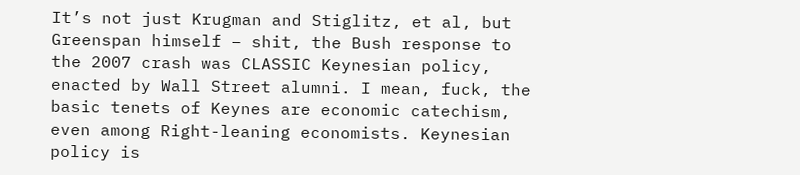It’s not just Krugman and Stiglitz, et al, but Greenspan himself – shit, the Bush response to the 2007 crash was CLASSIC Keynesian policy, enacted by Wall Street alumni. I mean, fuck, the basic tenets of Keynes are economic catechism, even among Right-leaning economists. Keynesian policy is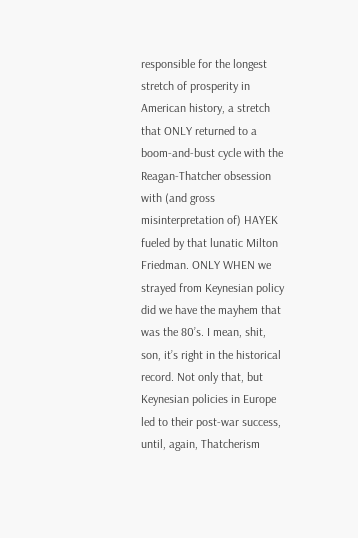responsible for the longest stretch of prosperity in American history, a stretch that ONLY returned to a boom-and-bust cycle with the Reagan-Thatcher obsession with (and gross misinterpretation of) HAYEK fueled by that lunatic Milton Friedman. ONLY WHEN we strayed from Keynesian policy did we have the mayhem that was the 80’s. I mean, shit, son, it’s right in the historical record. Not only that, but Keynesian policies in Europe led to their post-war success, until, again, Thatcherism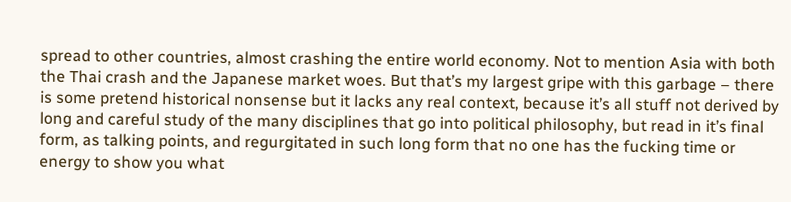spread to other countries, almost crashing the entire world economy. Not to mention Asia with both the Thai crash and the Japanese market woes. But that’s my largest gripe with this garbage – there is some pretend historical nonsense but it lacks any real context, because it’s all stuff not derived by long and careful study of the many disciplines that go into political philosophy, but read in it’s final form, as talking points, and regurgitated in such long form that no one has the fucking time or energy to show you what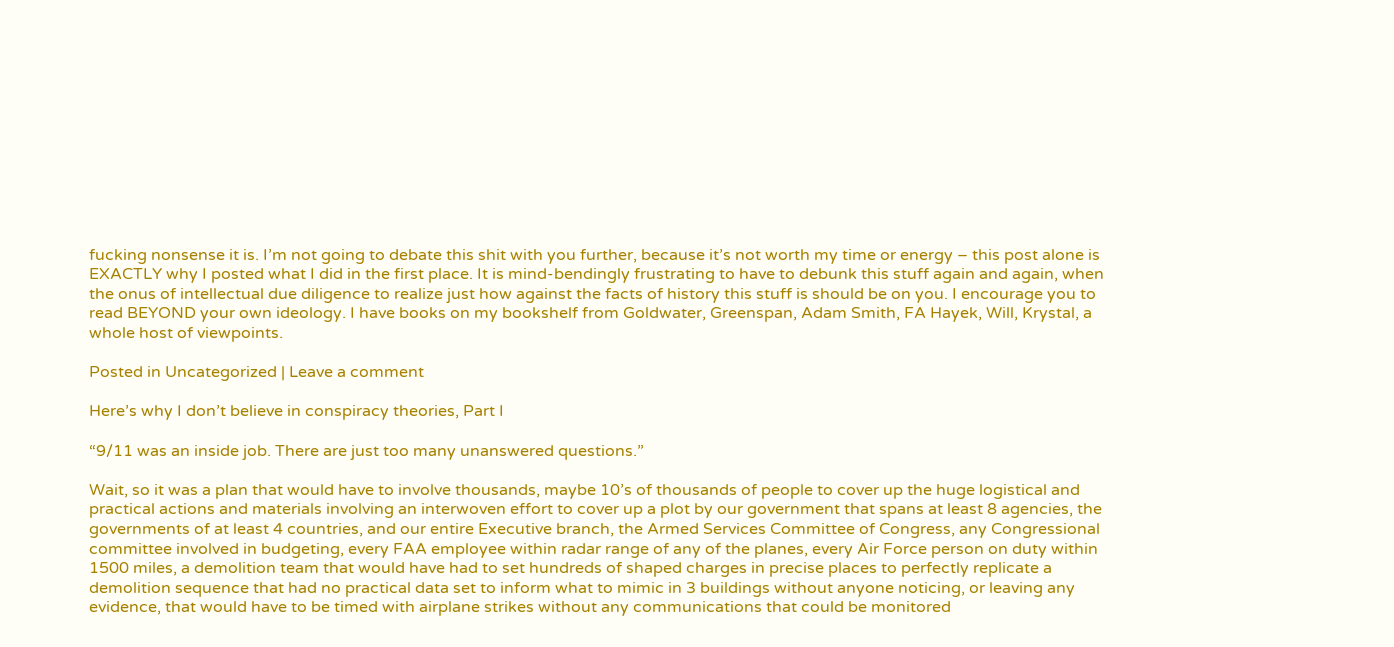fucking nonsense it is. I’m not going to debate this shit with you further, because it’s not worth my time or energy – this post alone is EXACTLY why I posted what I did in the first place. It is mind-bendingly frustrating to have to debunk this stuff again and again, when the onus of intellectual due diligence to realize just how against the facts of history this stuff is should be on you. I encourage you to read BEYOND your own ideology. I have books on my bookshelf from Goldwater, Greenspan, Adam Smith, FA Hayek, Will, Krystal, a whole host of viewpoints.

Posted in Uncategorized | Leave a comment

Here’s why I don’t believe in conspiracy theories, Part I

“9/11 was an inside job. There are just too many unanswered questions.”

Wait, so it was a plan that would have to involve thousands, maybe 10’s of thousands of people to cover up the huge logistical and practical actions and materials involving an interwoven effort to cover up a plot by our government that spans at least 8 agencies, the governments of at least 4 countries, and our entire Executive branch, the Armed Services Committee of Congress, any Congressional committee involved in budgeting, every FAA employee within radar range of any of the planes, every Air Force person on duty within 1500 miles, a demolition team that would have had to set hundreds of shaped charges in precise places to perfectly replicate a demolition sequence that had no practical data set to inform what to mimic in 3 buildings without anyone noticing, or leaving any evidence, that would have to be timed with airplane strikes without any communications that could be monitored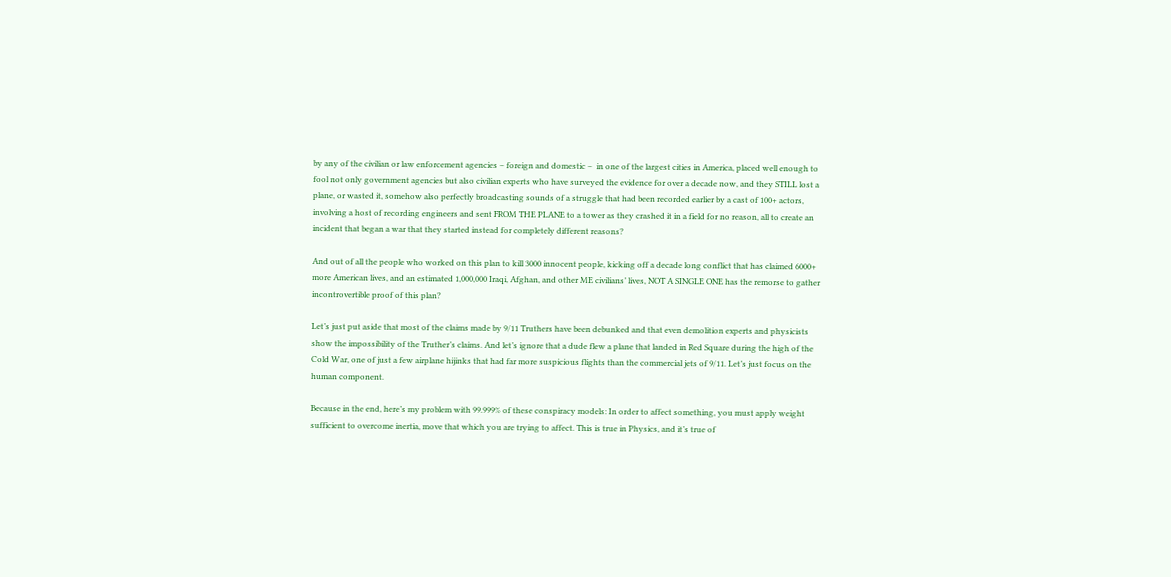by any of the civilian or law enforcement agencies – foreign and domestic –  in one of the largest cities in America, placed well enough to fool not only government agencies but also civilian experts who have surveyed the evidence for over a decade now, and they STILL lost a plane, or wasted it, somehow also perfectly broadcasting sounds of a struggle that had been recorded earlier by a cast of 100+ actors, involving a host of recording engineers and sent FROM THE PLANE to a tower as they crashed it in a field for no reason, all to create an incident that began a war that they started instead for completely different reasons?

And out of all the people who worked on this plan to kill 3000 innocent people, kicking off a decade long conflict that has claimed 6000+ more American lives, and an estimated 1,000,000 Iraqi, Afghan, and other ME civilians’ lives, NOT A SINGLE ONE has the remorse to gather incontrovertible proof of this plan?

Let’s just put aside that most of the claims made by 9/11 Truthers have been debunked and that even demolition experts and physicists show the impossibility of the Truther’s claims. And let’s ignore that a dude flew a plane that landed in Red Square during the high of the Cold War, one of just a few airplane hijinks that had far more suspicious flights than the commercial jets of 9/11. Let’s just focus on the human component.

Because in the end, here’s my problem with 99.999% of these conspiracy models: In order to affect something, you must apply weight sufficient to overcome inertia, move that which you are trying to affect. This is true in Physics, and it’s true of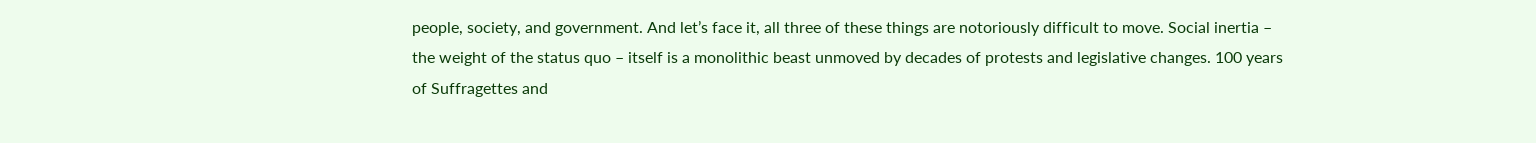people, society, and government. And let’s face it, all three of these things are notoriously difficult to move. Social inertia – the weight of the status quo – itself is a monolithic beast unmoved by decades of protests and legislative changes. 100 years of Suffragettes and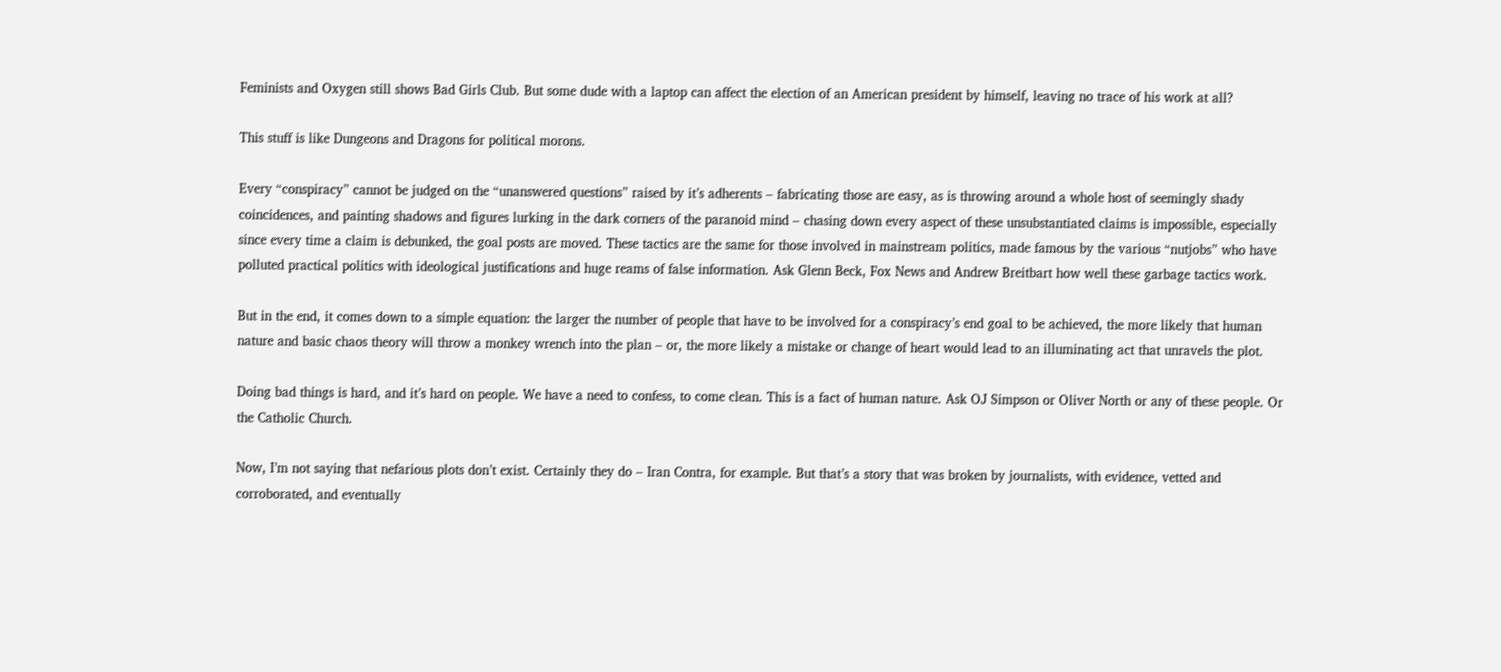Feminists and Oxygen still shows Bad Girls Club. But some dude with a laptop can affect the election of an American president by himself, leaving no trace of his work at all?

This stuff is like Dungeons and Dragons for political morons.

Every “conspiracy” cannot be judged on the “unanswered questions” raised by it’s adherents – fabricating those are easy, as is throwing around a whole host of seemingly shady coincidences, and painting shadows and figures lurking in the dark corners of the paranoid mind – chasing down every aspect of these unsubstantiated claims is impossible, especially since every time a claim is debunked, the goal posts are moved. These tactics are the same for those involved in mainstream politics, made famous by the various “nutjobs” who have polluted practical politics with ideological justifications and huge reams of false information. Ask Glenn Beck, Fox News and Andrew Breitbart how well these garbage tactics work.

But in the end, it comes down to a simple equation: the larger the number of people that have to be involved for a conspiracy’s end goal to be achieved, the more likely that human nature and basic chaos theory will throw a monkey wrench into the plan – or, the more likely a mistake or change of heart would lead to an illuminating act that unravels the plot.

Doing bad things is hard, and it’s hard on people. We have a need to confess, to come clean. This is a fact of human nature. Ask OJ Simpson or Oliver North or any of these people. Or the Catholic Church.

Now, I’m not saying that nefarious plots don’t exist. Certainly they do – Iran Contra, for example. But that’s a story that was broken by journalists, with evidence, vetted and corroborated, and eventually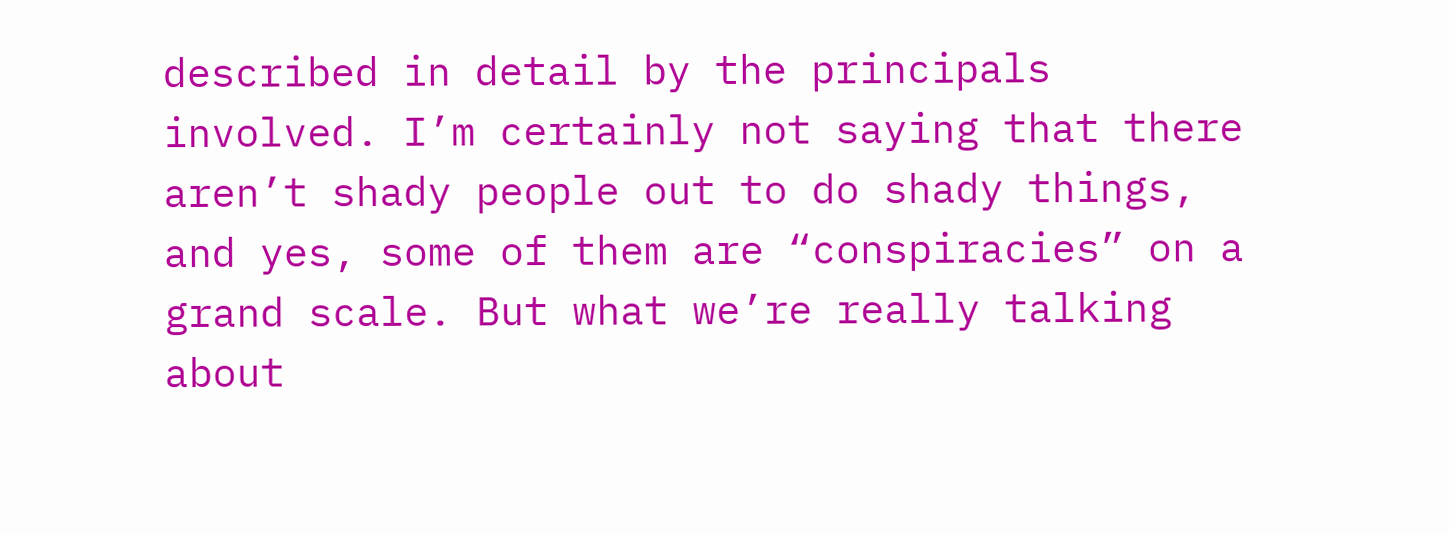described in detail by the principals involved. I’m certainly not saying that there aren’t shady people out to do shady things, and yes, some of them are “conspiracies” on a grand scale. But what we’re really talking about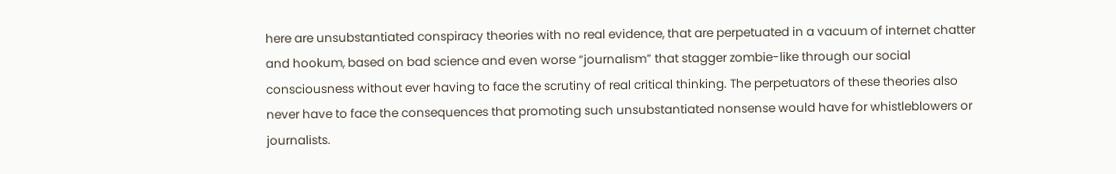here are unsubstantiated conspiracy theories with no real evidence, that are perpetuated in a vacuum of internet chatter and hookum, based on bad science and even worse “journalism” that stagger zombie-like through our social consciousness without ever having to face the scrutiny of real critical thinking. The perpetuators of these theories also never have to face the consequences that promoting such unsubstantiated nonsense would have for whistleblowers or journalists.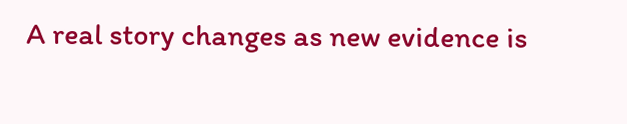A real story changes as new evidence is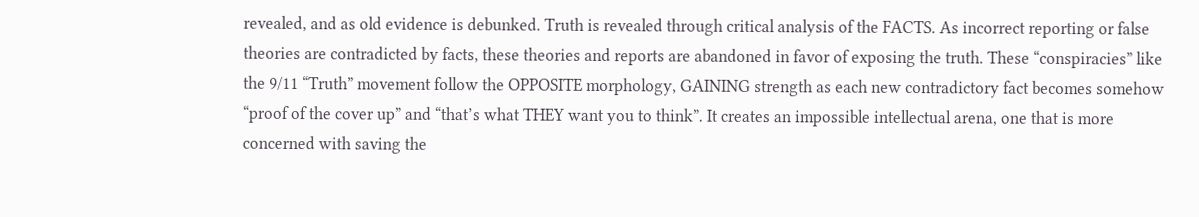revealed, and as old evidence is debunked. Truth is revealed through critical analysis of the FACTS. As incorrect reporting or false theories are contradicted by facts, these theories and reports are abandoned in favor of exposing the truth. These “conspiracies” like the 9/11 “Truth” movement follow the OPPOSITE morphology, GAINING strength as each new contradictory fact becomes somehow “proof of the cover up” and “that’s what THEY want you to think”. It creates an impossible intellectual arena, one that is more concerned with saving the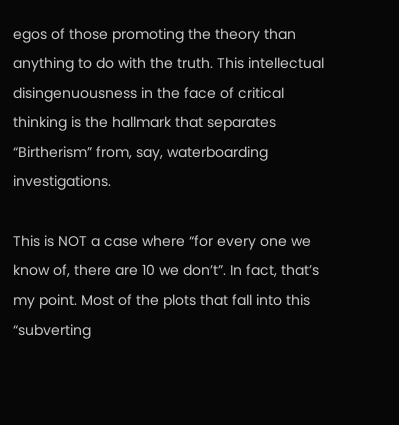egos of those promoting the theory than anything to do with the truth. This intellectual disingenuousness in the face of critical thinking is the hallmark that separates “Birtherism” from, say, waterboarding investigations.

This is NOT a case where “for every one we know of, there are 10 we don’t”. In fact, that’s my point. Most of the plots that fall into this “subverting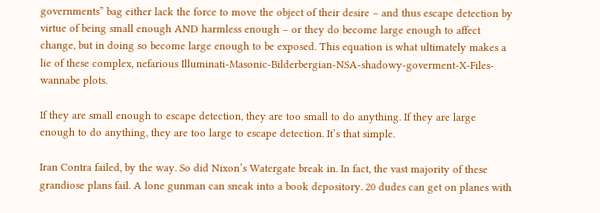governments” bag either lack the force to move the object of their desire – and thus escape detection by virtue of being small enough AND harmless enough – or they do become large enough to affect change, but in doing so become large enough to be exposed. This equation is what ultimately makes a lie of these complex, nefarious Illuminati-Masonic-Bilderbergian-NSA-shadowy-goverment-X-Files-wannabe plots.

If they are small enough to escape detection, they are too small to do anything. If they are large enough to do anything, they are too large to escape detection. It’s that simple.

Iran Contra failed, by the way. So did Nixon’s Watergate break in. In fact, the vast majority of these grandiose plans fail. A lone gunman can sneak into a book depository. 20 dudes can get on planes with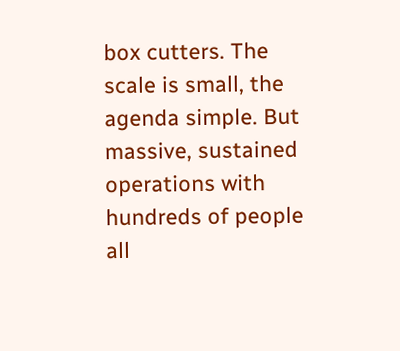box cutters. The scale is small, the agenda simple. But massive, sustained operations with hundreds of people all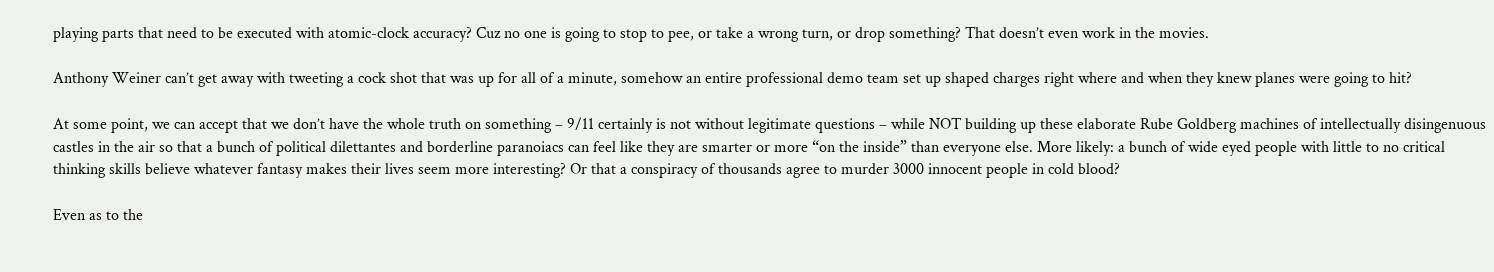playing parts that need to be executed with atomic-clock accuracy? Cuz no one is going to stop to pee, or take a wrong turn, or drop something? That doesn’t even work in the movies.

Anthony Weiner can’t get away with tweeting a cock shot that was up for all of a minute, somehow an entire professional demo team set up shaped charges right where and when they knew planes were going to hit?

At some point, we can accept that we don’t have the whole truth on something – 9/11 certainly is not without legitimate questions – while NOT building up these elaborate Rube Goldberg machines of intellectually disingenuous castles in the air so that a bunch of political dilettantes and borderline paranoiacs can feel like they are smarter or more “on the inside” than everyone else. More likely: a bunch of wide eyed people with little to no critical thinking skills believe whatever fantasy makes their lives seem more interesting? Or that a conspiracy of thousands agree to murder 3000 innocent people in cold blood?

Even as to the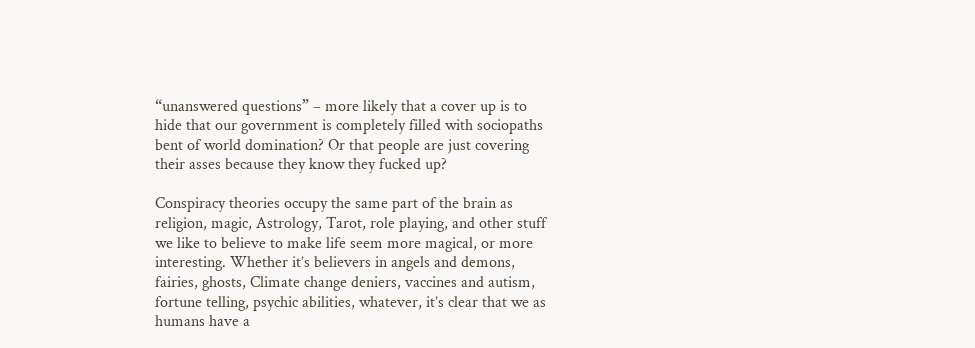“unanswered questions” – more likely that a cover up is to hide that our government is completely filled with sociopaths bent of world domination? Or that people are just covering their asses because they know they fucked up?

Conspiracy theories occupy the same part of the brain as religion, magic, Astrology, Tarot, role playing, and other stuff we like to believe to make life seem more magical, or more interesting. Whether it’s believers in angels and demons, fairies, ghosts, Climate change deniers, vaccines and autism, fortune telling, psychic abilities, whatever, it’s clear that we as humans have a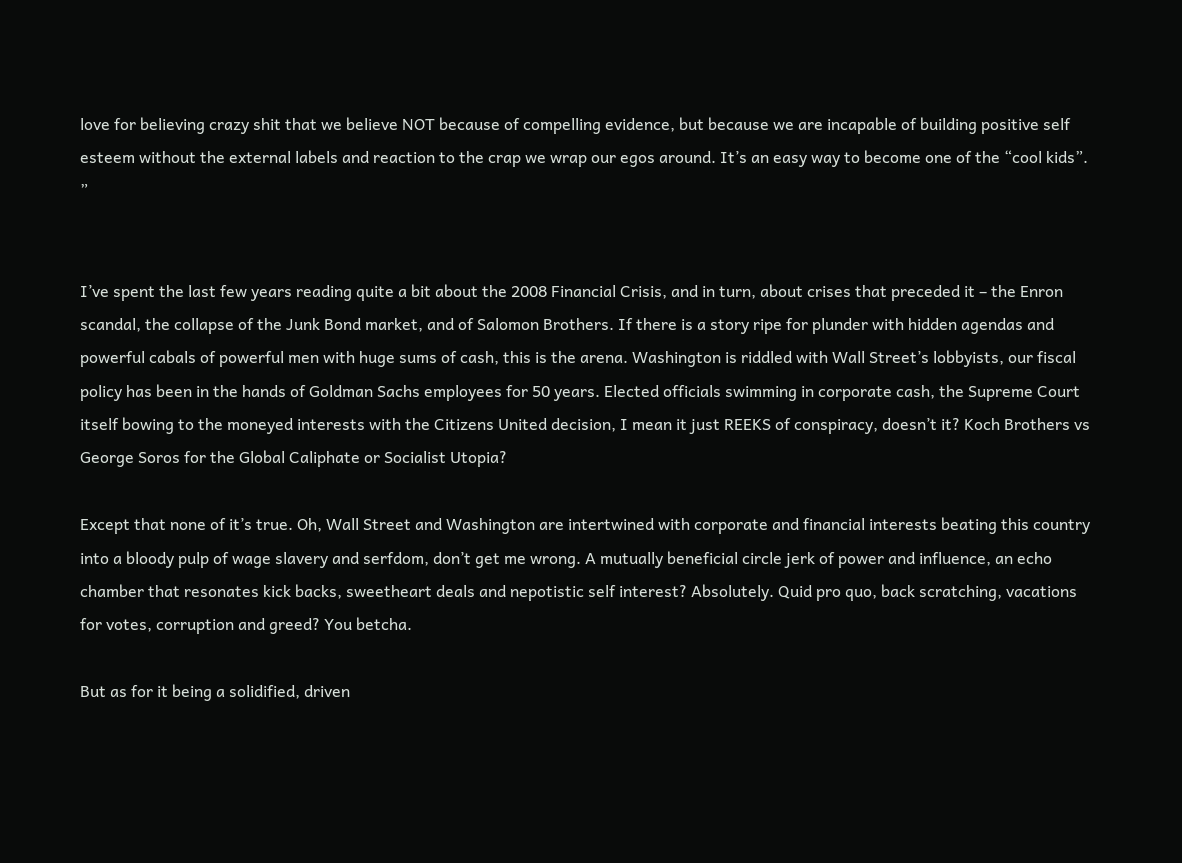love for believing crazy shit that we believe NOT because of compelling evidence, but because we are incapable of building positive self esteem without the external labels and reaction to the crap we wrap our egos around. It’s an easy way to become one of the “cool kids”. ”


I’ve spent the last few years reading quite a bit about the 2008 Financial Crisis, and in turn, about crises that preceded it – the Enron scandal, the collapse of the Junk Bond market, and of Salomon Brothers. If there is a story ripe for plunder with hidden agendas and powerful cabals of powerful men with huge sums of cash, this is the arena. Washington is riddled with Wall Street’s lobbyists, our fiscal policy has been in the hands of Goldman Sachs employees for 50 years. Elected officials swimming in corporate cash, the Supreme Court itself bowing to the moneyed interests with the Citizens United decision, I mean it just REEKS of conspiracy, doesn’t it? Koch Brothers vs George Soros for the Global Caliphate or Socialist Utopia?

Except that none of it’s true. Oh, Wall Street and Washington are intertwined with corporate and financial interests beating this country into a bloody pulp of wage slavery and serfdom, don’t get me wrong. A mutually beneficial circle jerk of power and influence, an echo chamber that resonates kick backs, sweetheart deals and nepotistic self interest? Absolutely. Quid pro quo, back scratching, vacations for votes, corruption and greed? You betcha.

But as for it being a solidified, driven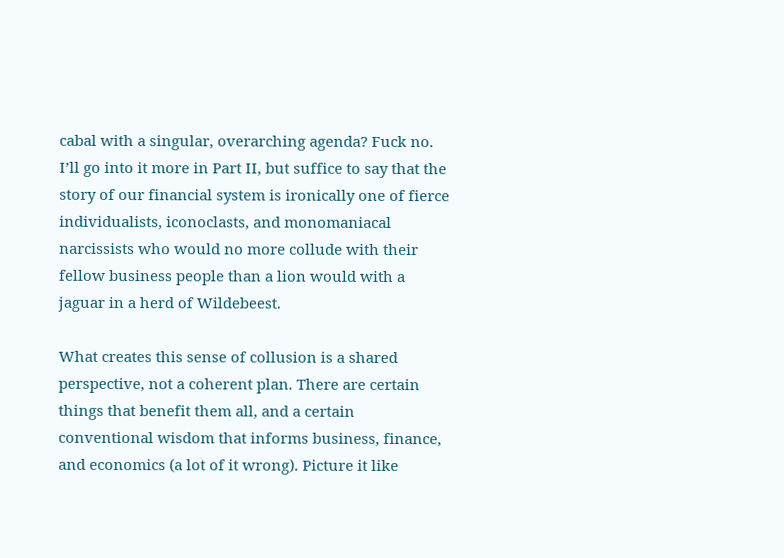cabal with a singular, overarching agenda? Fuck no. I’ll go into it more in Part II, but suffice to say that the story of our financial system is ironically one of fierce individualists, iconoclasts, and monomaniacal narcissists who would no more collude with their fellow business people than a lion would with a jaguar in a herd of Wildebeest.

What creates this sense of collusion is a shared perspective, not a coherent plan. There are certain things that benefit them all, and a certain conventional wisdom that informs business, finance, and economics (a lot of it wrong). Picture it like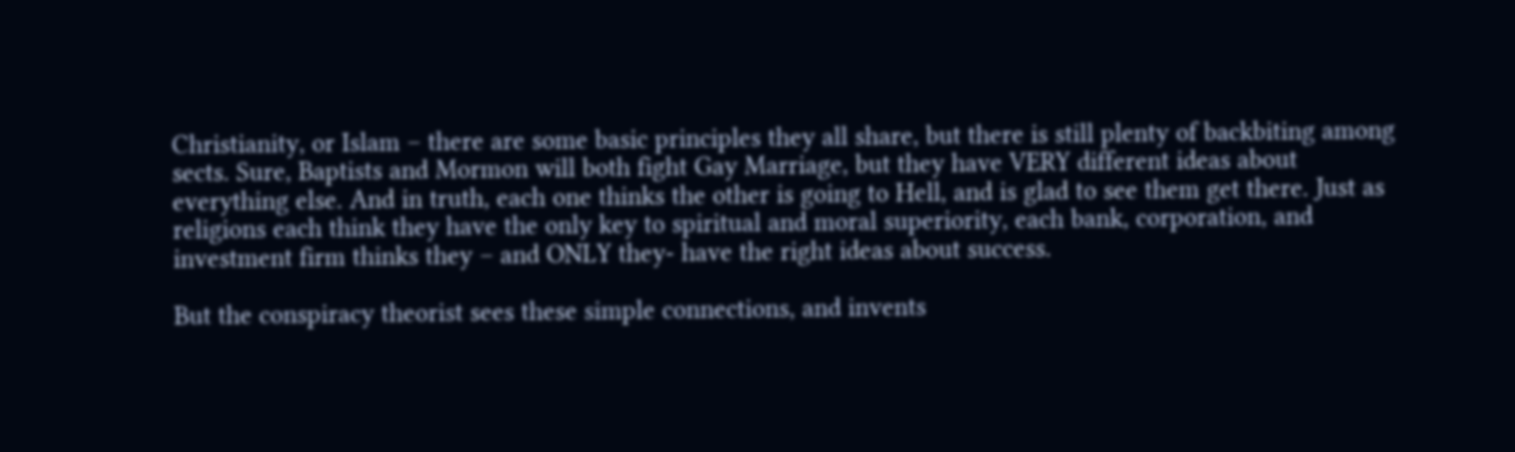Christianity, or Islam – there are some basic principles they all share, but there is still plenty of backbiting among sects. Sure, Baptists and Mormon will both fight Gay Marriage, but they have VERY different ideas about everything else. And in truth, each one thinks the other is going to Hell, and is glad to see them get there. Just as religions each think they have the only key to spiritual and moral superiority, each bank, corporation, and investment firm thinks they – and ONLY they- have the right ideas about success.

But the conspiracy theorist sees these simple connections, and invents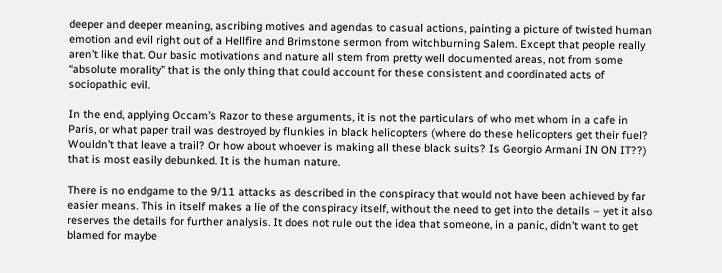deeper and deeper meaning, ascribing motives and agendas to casual actions, painting a picture of twisted human emotion and evil right out of a Hellfire and Brimstone sermon from witchburning Salem. Except that people really aren’t like that. Our basic motivations and nature all stem from pretty well documented areas, not from some “absolute morality” that is the only thing that could account for these consistent and coordinated acts of sociopathic evil.

In the end, applying Occam’s Razor to these arguments, it is not the particulars of who met whom in a cafe in Paris, or what paper trail was destroyed by flunkies in black helicopters (where do these helicopters get their fuel? Wouldn’t that leave a trail? Or how about whoever is making all these black suits? Is Georgio Armani IN ON IT??) that is most easily debunked. It is the human nature.

There is no endgame to the 9/11 attacks as described in the conspiracy that would not have been achieved by far easier means. This in itself makes a lie of the conspiracy itself, without the need to get into the details – yet it also reserves the details for further analysis. It does not rule out the idea that someone, in a panic, didn’t want to get blamed for maybe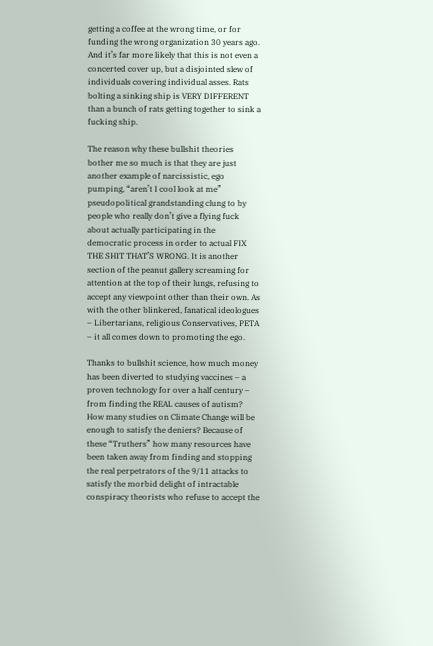getting a coffee at the wrong time, or for funding the wrong organization 30 years ago. And it’s far more likely that this is not even a concerted cover up, but a disjointed slew of individuals covering individual asses. Rats bolting a sinking ship is VERY DIFFERENT than a bunch of rats getting together to sink a fucking ship.

The reason why these bullshit theories bother me so much is that they are just another example of narcissistic, ego pumping, “aren’t I cool look at me” pseudopolitical grandstanding clung to by people who really don’t give a flying fuck about actually participating in the democratic process in order to actual FIX THE SHIT THAT’S WRONG. It is another section of the peanut gallery screaming for attention at the top of their lungs, refusing to accept any viewpoint other than their own. As with the other blinkered, fanatical ideologues – Libertarians, religious Conservatives, PETA – it all comes down to promoting the ego.

Thanks to bullshit science, how much money has been diverted to studying vaccines – a proven technology for over a half century – from finding the REAL causes of autism? How many studies on Climate Change will be enough to satisfy the deniers? Because of these “Truthers” how many resources have been taken away from finding and stopping the real perpetrators of the 9/11 attacks to satisfy the morbid delight of intractable conspiracy theorists who refuse to accept the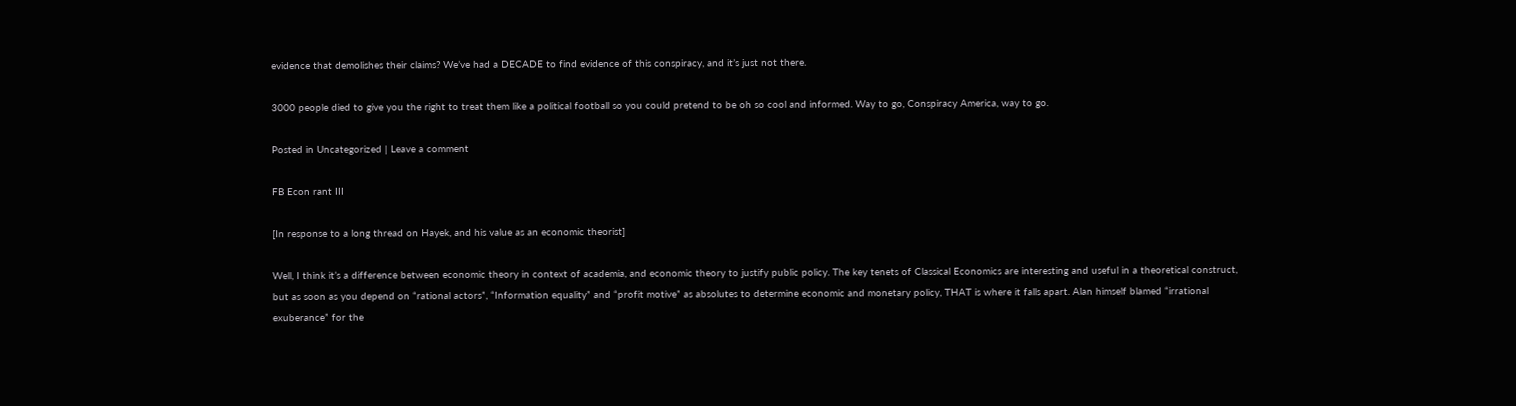evidence that demolishes their claims? We’ve had a DECADE to find evidence of this conspiracy, and it’s just not there.

3000 people died to give you the right to treat them like a political football so you could pretend to be oh so cool and informed. Way to go, Conspiracy America, way to go.

Posted in Uncategorized | Leave a comment

FB Econ rant III

[In response to a long thread on Hayek, and his value as an economic theorist]

Well, I think it’s a difference between economic theory in context of academia, and economic theory to justify public policy. The key tenets of Classical Economics are interesting and useful in a theoretical construct, but as soon as you depend on “rational actors”, “Information equality” and “profit motive” as absolutes to determine economic and monetary policy, THAT is where it falls apart. Alan himself blamed “irrational exuberance” for the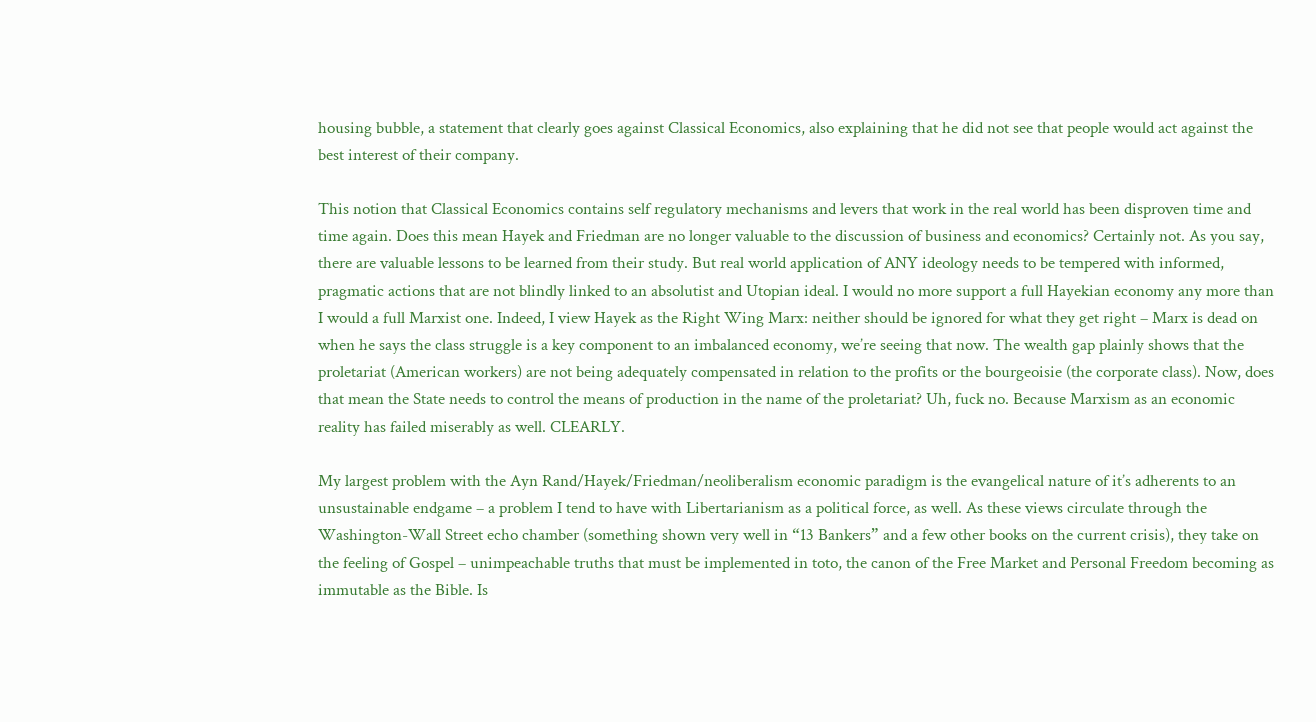housing bubble, a statement that clearly goes against Classical Economics, also explaining that he did not see that people would act against the best interest of their company.

This notion that Classical Economics contains self regulatory mechanisms and levers that work in the real world has been disproven time and time again. Does this mean Hayek and Friedman are no longer valuable to the discussion of business and economics? Certainly not. As you say, there are valuable lessons to be learned from their study. But real world application of ANY ideology needs to be tempered with informed, pragmatic actions that are not blindly linked to an absolutist and Utopian ideal. I would no more support a full Hayekian economy any more than I would a full Marxist one. Indeed, I view Hayek as the Right Wing Marx: neither should be ignored for what they get right – Marx is dead on when he says the class struggle is a key component to an imbalanced economy, we’re seeing that now. The wealth gap plainly shows that the proletariat (American workers) are not being adequately compensated in relation to the profits or the bourgeoisie (the corporate class). Now, does that mean the State needs to control the means of production in the name of the proletariat? Uh, fuck no. Because Marxism as an economic reality has failed miserably as well. CLEARLY.

My largest problem with the Ayn Rand/Hayek/Friedman/neoliberalism economic paradigm is the evangelical nature of it’s adherents to an unsustainable endgame – a problem I tend to have with Libertarianism as a political force, as well. As these views circulate through the Washington-Wall Street echo chamber (something shown very well in “13 Bankers” and a few other books on the current crisis), they take on the feeling of Gospel – unimpeachable truths that must be implemented in toto, the canon of the Free Market and Personal Freedom becoming as immutable as the Bible. Is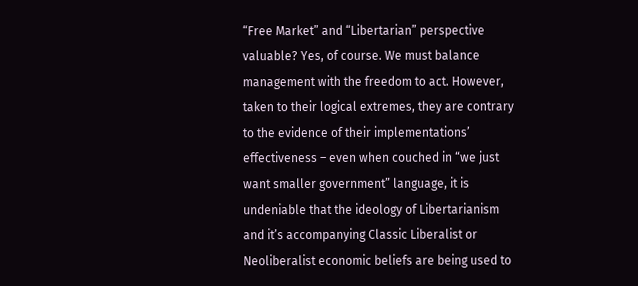“Free Market” and “Libertarian” perspective valuable? Yes, of course. We must balance management with the freedom to act. However, taken to their logical extremes, they are contrary to the evidence of their implementations’ effectiveness – even when couched in “we just want smaller government” language, it is undeniable that the ideology of Libertarianism and it’s accompanying Classic Liberalist or Neoliberalist economic beliefs are being used to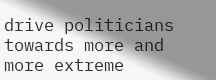drive politicians towards more and more extreme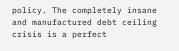policy. The completely insane and manufactured debt ceiling crisis is a perfect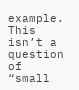example. This isn’t a question of “small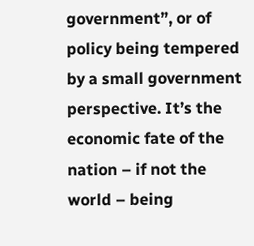government”, or of policy being tempered by a small government perspective. It’s the economic fate of the nation – if not the world – being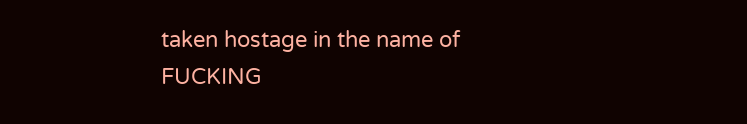taken hostage in the name of FUCKING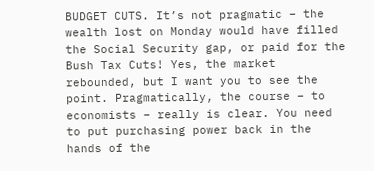BUDGET CUTS. It’s not pragmatic – the wealth lost on Monday would have filled the Social Security gap, or paid for the Bush Tax Cuts! Yes, the market rebounded, but I want you to see the point. Pragmatically, the course – to economists – really is clear. You need to put purchasing power back in the hands of the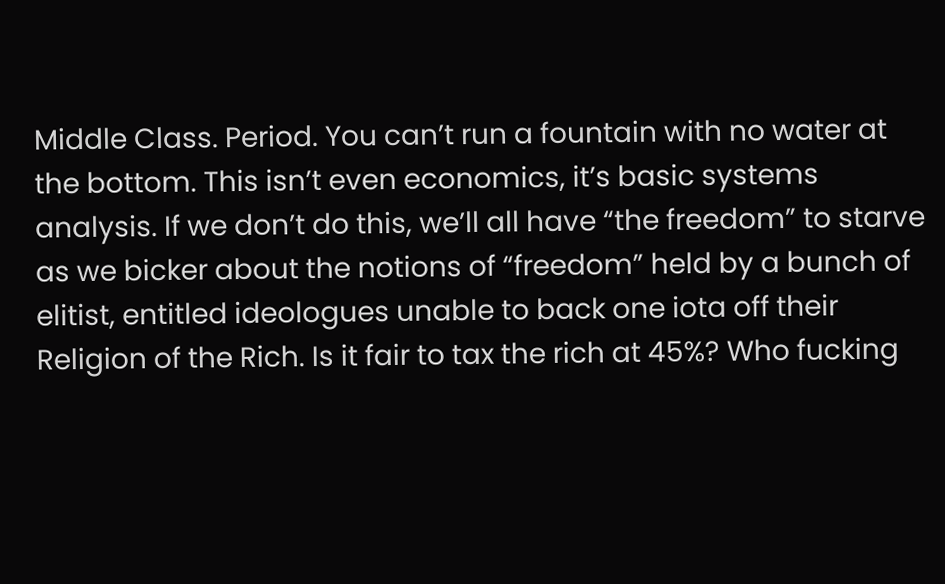Middle Class. Period. You can’t run a fountain with no water at the bottom. This isn’t even economics, it’s basic systems analysis. If we don’t do this, we’ll all have “the freedom” to starve as we bicker about the notions of “freedom” held by a bunch of elitist, entitled ideologues unable to back one iota off their Religion of the Rich. Is it fair to tax the rich at 45%? Who fucking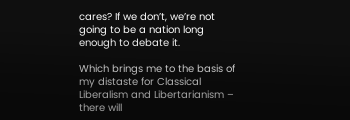cares? If we don’t, we’re not going to be a nation long enough to debate it.

Which brings me to the basis of my distaste for Classical Liberalism and Libertarianism – there will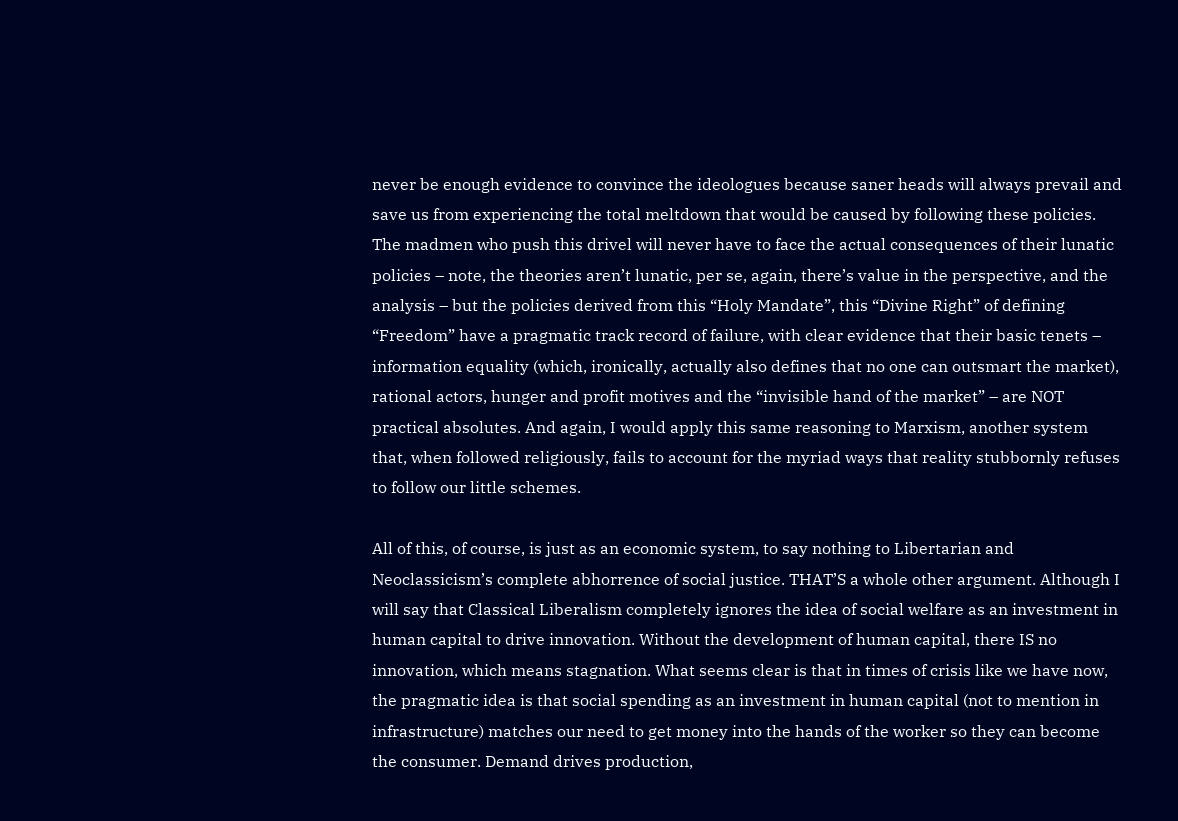never be enough evidence to convince the ideologues because saner heads will always prevail and save us from experiencing the total meltdown that would be caused by following these policies. The madmen who push this drivel will never have to face the actual consequences of their lunatic policies – note, the theories aren’t lunatic, per se, again, there’s value in the perspective, and the analysis – but the policies derived from this “Holy Mandate”, this “Divine Right” of defining “Freedom” have a pragmatic track record of failure, with clear evidence that their basic tenets – information equality (which, ironically, actually also defines that no one can outsmart the market), rational actors, hunger and profit motives and the “invisible hand of the market” – are NOT practical absolutes. And again, I would apply this same reasoning to Marxism, another system that, when followed religiously, fails to account for the myriad ways that reality stubbornly refuses to follow our little schemes.

All of this, of course, is just as an economic system, to say nothing to Libertarian and Neoclassicism’s complete abhorrence of social justice. THAT’S a whole other argument. Although I will say that Classical Liberalism completely ignores the idea of social welfare as an investment in human capital to drive innovation. Without the development of human capital, there IS no innovation, which means stagnation. What seems clear is that in times of crisis like we have now, the pragmatic idea is that social spending as an investment in human capital (not to mention in infrastructure) matches our need to get money into the hands of the worker so they can become the consumer. Demand drives production,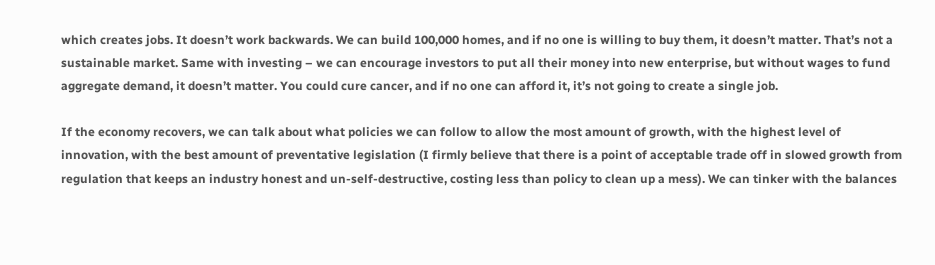which creates jobs. It doesn’t work backwards. We can build 100,000 homes, and if no one is willing to buy them, it doesn’t matter. That’s not a sustainable market. Same with investing – we can encourage investors to put all their money into new enterprise, but without wages to fund aggregate demand, it doesn’t matter. You could cure cancer, and if no one can afford it, it’s not going to create a single job.

If the economy recovers, we can talk about what policies we can follow to allow the most amount of growth, with the highest level of innovation, with the best amount of preventative legislation (I firmly believe that there is a point of acceptable trade off in slowed growth from regulation that keeps an industry honest and un-self-destructive, costing less than policy to clean up a mess). We can tinker with the balances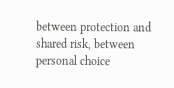between protection and shared risk, between personal choice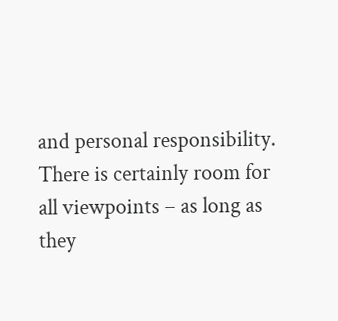and personal responsibility. There is certainly room for all viewpoints – as long as they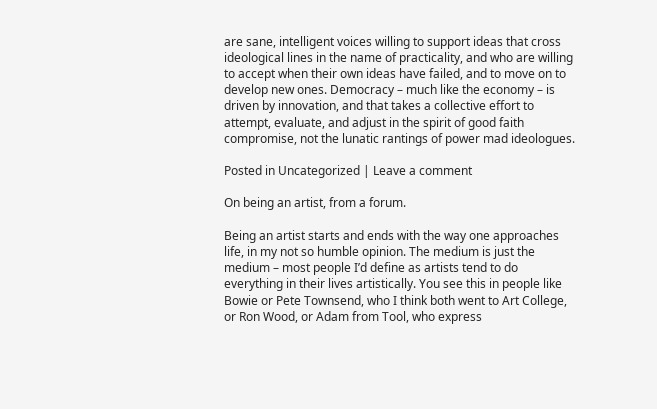are sane, intelligent voices willing to support ideas that cross ideological lines in the name of practicality, and who are willing to accept when their own ideas have failed, and to move on to develop new ones. Democracy – much like the economy – is driven by innovation, and that takes a collective effort to attempt, evaluate, and adjust in the spirit of good faith compromise, not the lunatic rantings of power mad ideologues.

Posted in Uncategorized | Leave a comment

On being an artist, from a forum.

Being an artist starts and ends with the way one approaches life, in my not so humble opinion. The medium is just the medium – most people I’d define as artists tend to do everything in their lives artistically. You see this in people like Bowie or Pete Townsend, who I think both went to Art College, or Ron Wood, or Adam from Tool, who express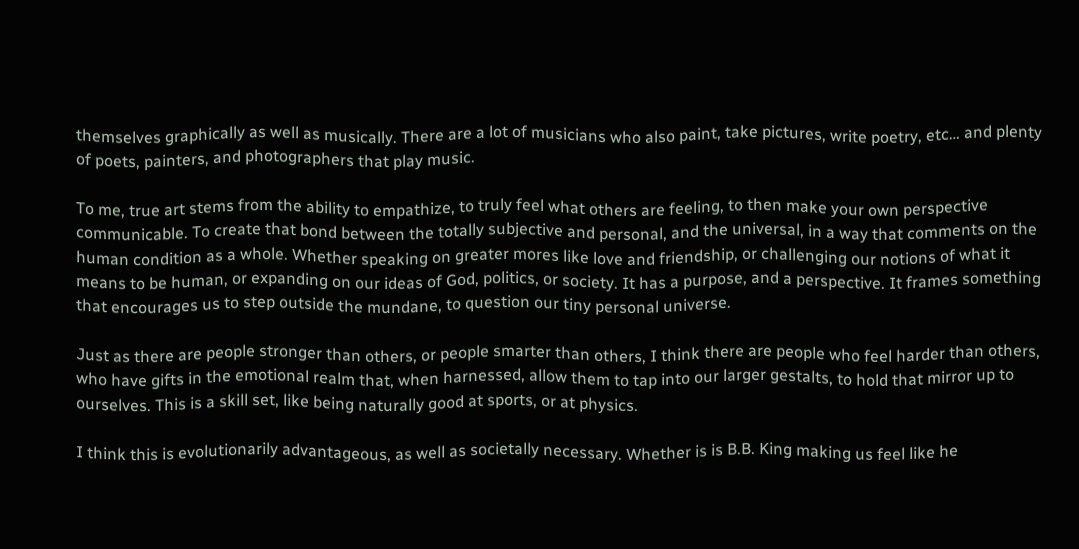themselves graphically as well as musically. There are a lot of musicians who also paint, take pictures, write poetry, etc… and plenty of poets, painters, and photographers that play music.

To me, true art stems from the ability to empathize, to truly feel what others are feeling, to then make your own perspective communicable. To create that bond between the totally subjective and personal, and the universal, in a way that comments on the human condition as a whole. Whether speaking on greater mores like love and friendship, or challenging our notions of what it means to be human, or expanding on our ideas of God, politics, or society. It has a purpose, and a perspective. It frames something that encourages us to step outside the mundane, to question our tiny personal universe.

Just as there are people stronger than others, or people smarter than others, I think there are people who feel harder than others, who have gifts in the emotional realm that, when harnessed, allow them to tap into our larger gestalts, to hold that mirror up to ourselves. This is a skill set, like being naturally good at sports, or at physics.

I think this is evolutionarily advantageous, as well as societally necessary. Whether is is B.B. King making us feel like he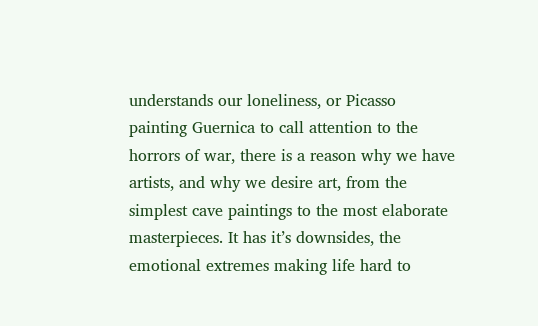understands our loneliness, or Picasso painting Guernica to call attention to the horrors of war, there is a reason why we have artists, and why we desire art, from the simplest cave paintings to the most elaborate masterpieces. It has it’s downsides, the emotional extremes making life hard to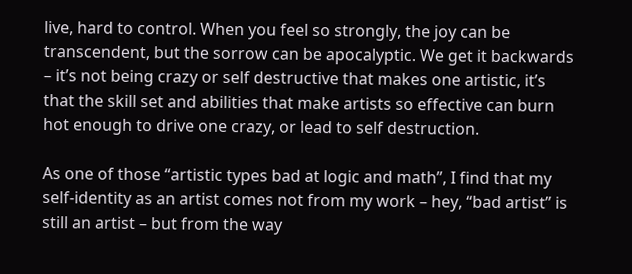live, hard to control. When you feel so strongly, the joy can be transcendent, but the sorrow can be apocalyptic. We get it backwards – it’s not being crazy or self destructive that makes one artistic, it’s that the skill set and abilities that make artists so effective can burn hot enough to drive one crazy, or lead to self destruction.

As one of those “artistic types bad at logic and math”, I find that my self-identity as an artist comes not from my work – hey, “bad artist” is still an artist – but from the way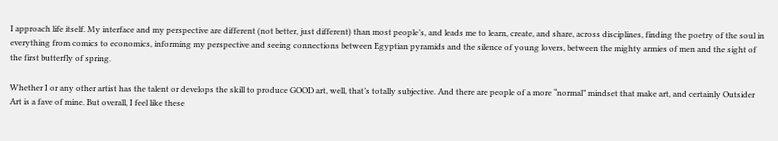I approach life itself. My interface and my perspective are different (not better, just different) than most people’s, and leads me to learn, create, and share, across disciplines, finding the poetry of the soul in everything from comics to economics, informing my perspective and seeing connections between Egyptian pyramids and the silence of young lovers, between the mighty armies of men and the sight of the first butterfly of spring.

Whether I or any other artist has the talent or develops the skill to produce GOOD art, well, that’s totally subjective. And there are people of a more “normal” mindset that make art, and certainly Outsider Art is a fave of mine. But overall, I feel like these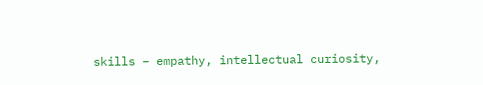skills – empathy, intellectual curiosity,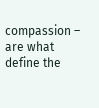compassion – are what define the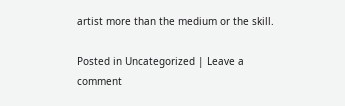artist more than the medium or the skill.

Posted in Uncategorized | Leave a comment